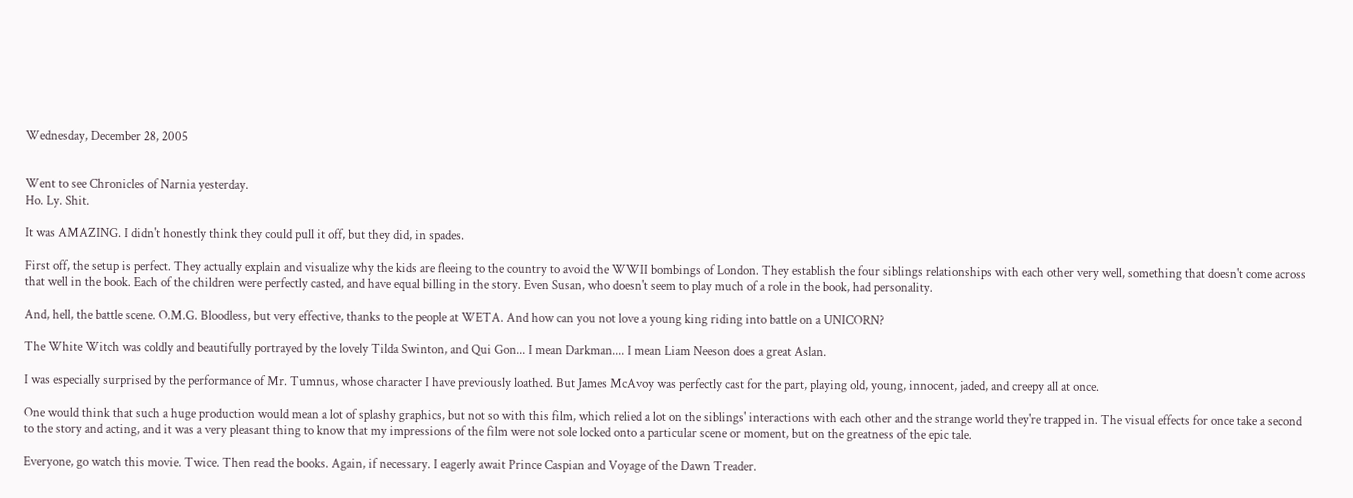Wednesday, December 28, 2005


Went to see Chronicles of Narnia yesterday.
Ho. Ly. Shit.

It was AMAZING. I didn't honestly think they could pull it off, but they did, in spades.

First off, the setup is perfect. They actually explain and visualize why the kids are fleeing to the country to avoid the WWII bombings of London. They establish the four siblings relationships with each other very well, something that doesn't come across that well in the book. Each of the children were perfectly casted, and have equal billing in the story. Even Susan, who doesn't seem to play much of a role in the book, had personality.

And, hell, the battle scene. O.M.G. Bloodless, but very effective, thanks to the people at WETA. And how can you not love a young king riding into battle on a UNICORN?

The White Witch was coldly and beautifully portrayed by the lovely Tilda Swinton, and Qui Gon... I mean Darkman.... I mean Liam Neeson does a great Aslan.

I was especially surprised by the performance of Mr. Tumnus, whose character I have previously loathed. But James McAvoy was perfectly cast for the part, playing old, young, innocent, jaded, and creepy all at once.

One would think that such a huge production would mean a lot of splashy graphics, but not so with this film, which relied a lot on the siblings' interactions with each other and the strange world they're trapped in. The visual effects for once take a second to the story and acting, and it was a very pleasant thing to know that my impressions of the film were not sole locked onto a particular scene or moment, but on the greatness of the epic tale.

Everyone, go watch this movie. Twice. Then read the books. Again, if necessary. I eagerly await Prince Caspian and Voyage of the Dawn Treader.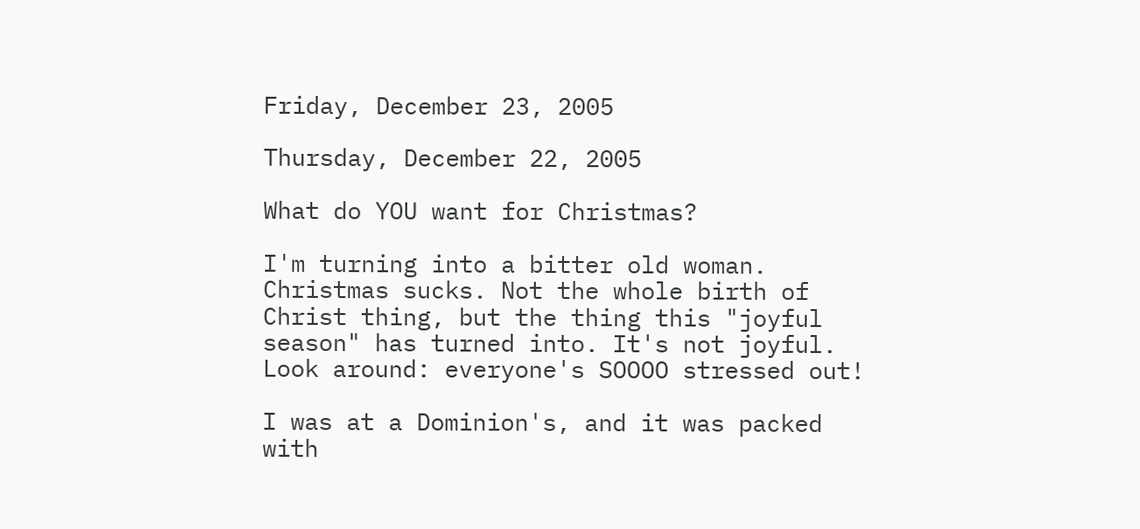Friday, December 23, 2005

Thursday, December 22, 2005

What do YOU want for Christmas?

I'm turning into a bitter old woman. Christmas sucks. Not the whole birth of Christ thing, but the thing this "joyful season" has turned into. It's not joyful. Look around: everyone's SOOOO stressed out!

I was at a Dominion's, and it was packed with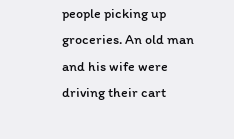people picking up groceries. An old man and his wife were driving their cart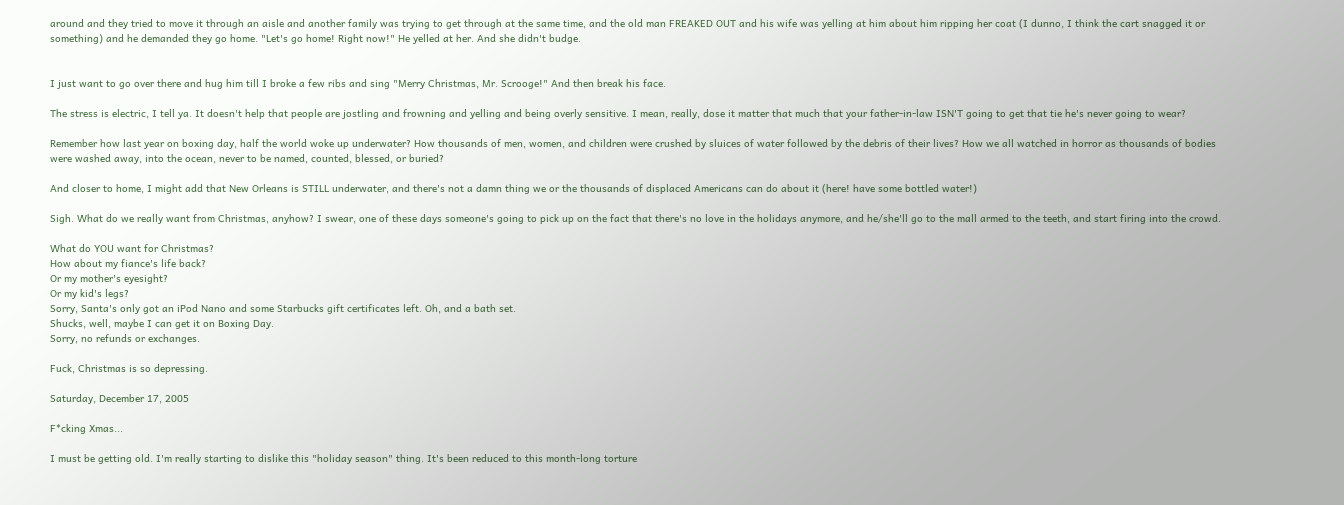around and they tried to move it through an aisle and another family was trying to get through at the same time, and the old man FREAKED OUT and his wife was yelling at him about him ripping her coat (I dunno, I think the cart snagged it or something) and he demanded they go home. "Let's go home! Right now!" He yelled at her. And she didn't budge.


I just want to go over there and hug him till I broke a few ribs and sing "Merry Christmas, Mr. Scrooge!" And then break his face.

The stress is electric, I tell ya. It doesn't help that people are jostling and frowning and yelling and being overly sensitive. I mean, really, dose it matter that much that your father-in-law ISN'T going to get that tie he's never going to wear?

Remember how last year on boxing day, half the world woke up underwater? How thousands of men, women, and children were crushed by sluices of water followed by the debris of their lives? How we all watched in horror as thousands of bodies were washed away, into the ocean, never to be named, counted, blessed, or buried?

And closer to home, I might add that New Orleans is STILL underwater, and there's not a damn thing we or the thousands of displaced Americans can do about it (here! have some bottled water!)

Sigh. What do we really want from Christmas, anyhow? I swear, one of these days someone's going to pick up on the fact that there's no love in the holidays anymore, and he/she'll go to the mall armed to the teeth, and start firing into the crowd.

What do YOU want for Christmas?
How about my fiance's life back?
Or my mother's eyesight?
Or my kid's legs?
Sorry, Santa's only got an iPod Nano and some Starbucks gift certificates left. Oh, and a bath set.
Shucks, well, maybe I can get it on Boxing Day.
Sorry, no refunds or exchanges.

Fuck, Christmas is so depressing.

Saturday, December 17, 2005

F*cking Xmas...

I must be getting old. I'm really starting to dislike this "holiday season" thing. It's been reduced to this month-long torture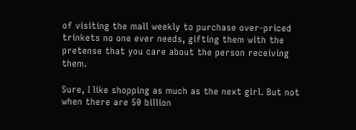of visiting the mall weekly to purchase over-priced trinkets no one ever needs, gifting them with the pretense that you care about the person receiving them.

Sure, I like shopping as much as the next girl. But not when there are 50 billion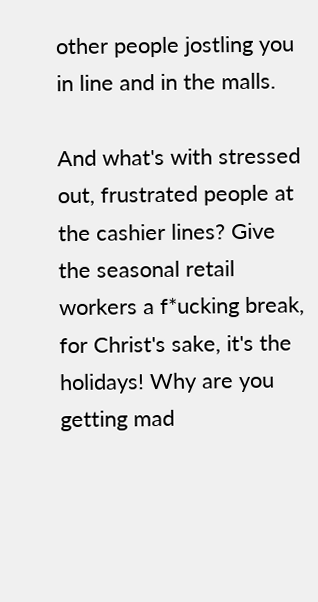other people jostling you in line and in the malls.

And what's with stressed out, frustrated people at the cashier lines? Give the seasonal retail workers a f*ucking break, for Christ's sake, it's the holidays! Why are you getting mad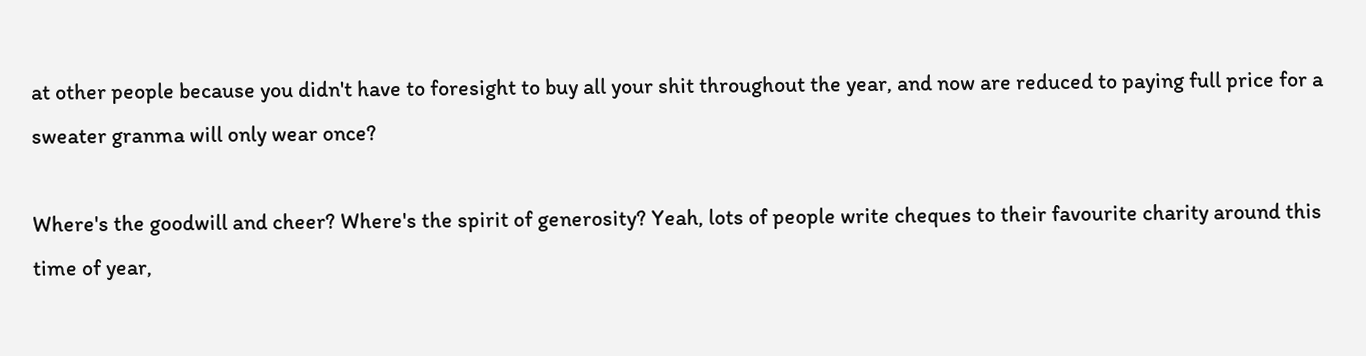at other people because you didn't have to foresight to buy all your shit throughout the year, and now are reduced to paying full price for a sweater granma will only wear once?

Where's the goodwill and cheer? Where's the spirit of generosity? Yeah, lots of people write cheques to their favourite charity around this time of year,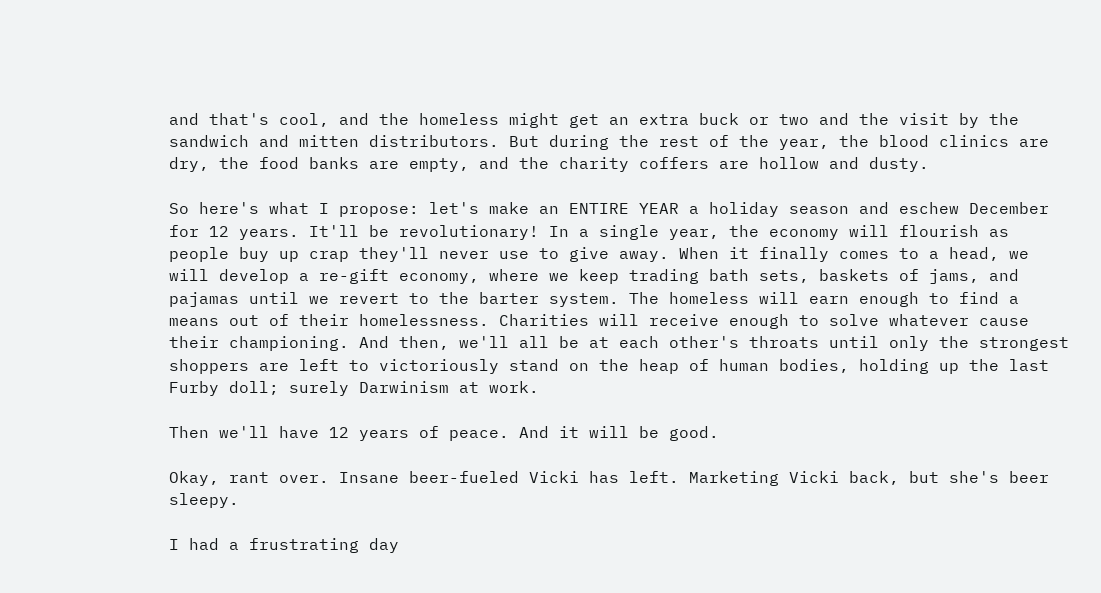and that's cool, and the homeless might get an extra buck or two and the visit by the sandwich and mitten distributors. But during the rest of the year, the blood clinics are dry, the food banks are empty, and the charity coffers are hollow and dusty.

So here's what I propose: let's make an ENTIRE YEAR a holiday season and eschew December for 12 years. It'll be revolutionary! In a single year, the economy will flourish as people buy up crap they'll never use to give away. When it finally comes to a head, we will develop a re-gift economy, where we keep trading bath sets, baskets of jams, and pajamas until we revert to the barter system. The homeless will earn enough to find a means out of their homelessness. Charities will receive enough to solve whatever cause their championing. And then, we'll all be at each other's throats until only the strongest shoppers are left to victoriously stand on the heap of human bodies, holding up the last Furby doll; surely Darwinism at work.

Then we'll have 12 years of peace. And it will be good.

Okay, rant over. Insane beer-fueled Vicki has left. Marketing Vicki back, but she's beer sleepy.

I had a frustrating day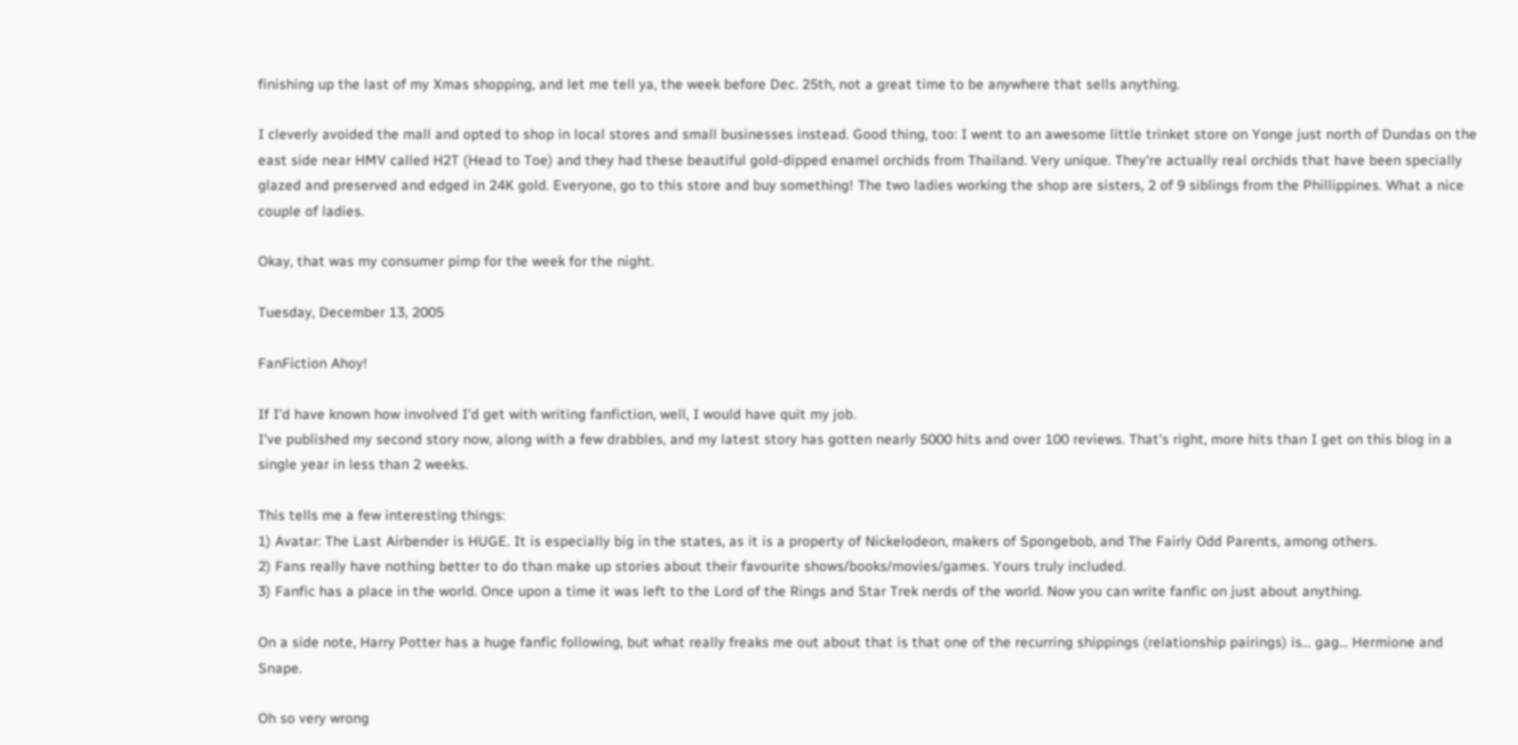finishing up the last of my Xmas shopping, and let me tell ya, the week before Dec. 25th, not a great time to be anywhere that sells anything.

I cleverly avoided the mall and opted to shop in local stores and small businesses instead. Good thing, too: I went to an awesome little trinket store on Yonge just north of Dundas on the east side near HMV called H2T (Head to Toe) and they had these beautiful gold-dipped enamel orchids from Thailand. Very unique. They're actually real orchids that have been specially glazed and preserved and edged in 24K gold. Everyone, go to this store and buy something! The two ladies working the shop are sisters, 2 of 9 siblings from the Phillippines. What a nice couple of ladies.

Okay, that was my consumer pimp for the week for the night.

Tuesday, December 13, 2005

FanFiction Ahoy!

If I'd have known how involved I'd get with writing fanfiction, well, I would have quit my job.
I've published my second story now, along with a few drabbles, and my latest story has gotten nearly 5000 hits and over 100 reviews. That's right, more hits than I get on this blog in a single year in less than 2 weeks.

This tells me a few interesting things:
1) Avatar: The Last Airbender is HUGE. It is especially big in the states, as it is a property of Nickelodeon, makers of Spongebob, and The Fairly Odd Parents, among others.
2) Fans really have nothing better to do than make up stories about their favourite shows/books/movies/games. Yours truly included.
3) Fanfic has a place in the world. Once upon a time it was left to the Lord of the Rings and Star Trek nerds of the world. Now you can write fanfic on just about anything.

On a side note, Harry Potter has a huge fanfic following, but what really freaks me out about that is that one of the recurring shippings (relationship pairings) is... gag... Hermione and Snape.

Oh so very wrong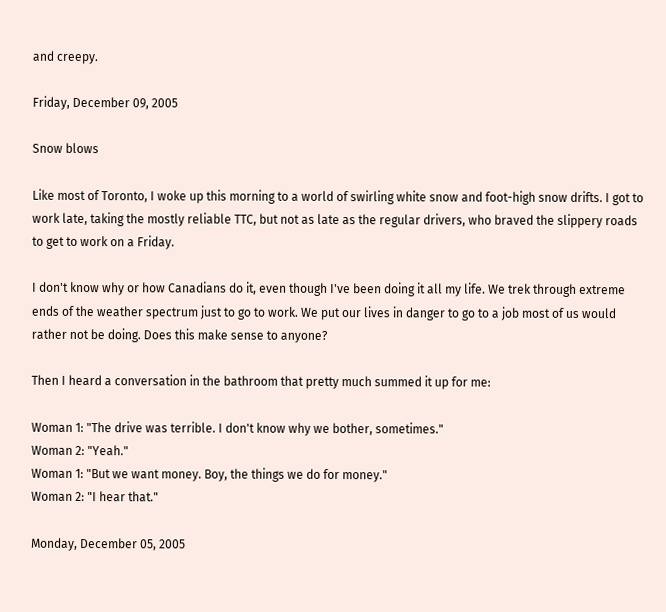and creepy.

Friday, December 09, 2005

Snow blows

Like most of Toronto, I woke up this morning to a world of swirling white snow and foot-high snow drifts. I got to work late, taking the mostly reliable TTC, but not as late as the regular drivers, who braved the slippery roads to get to work on a Friday.

I don't know why or how Canadians do it, even though I've been doing it all my life. We trek through extreme ends of the weather spectrum just to go to work. We put our lives in danger to go to a job most of us would rather not be doing. Does this make sense to anyone?

Then I heard a conversation in the bathroom that pretty much summed it up for me:

Woman 1: "The drive was terrible. I don't know why we bother, sometimes."
Woman 2: "Yeah."
Woman 1: "But we want money. Boy, the things we do for money."
Woman 2: "I hear that."

Monday, December 05, 2005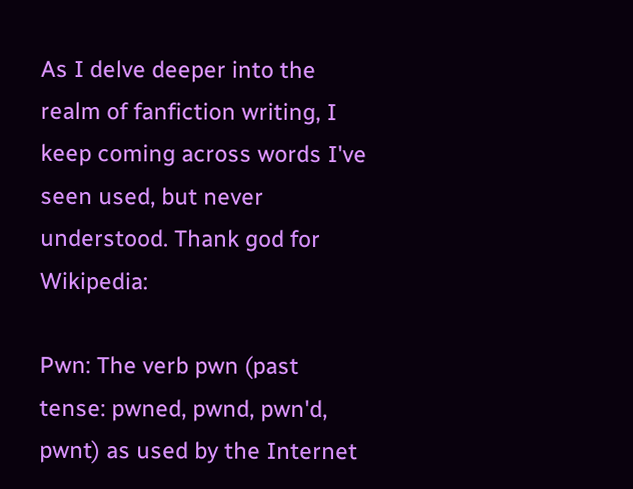As I delve deeper into the realm of fanfiction writing, I keep coming across words I've seen used, but never understood. Thank god for Wikipedia:

Pwn: The verb pwn (past tense: pwned, pwnd, pwn'd, pwnt) as used by the Internet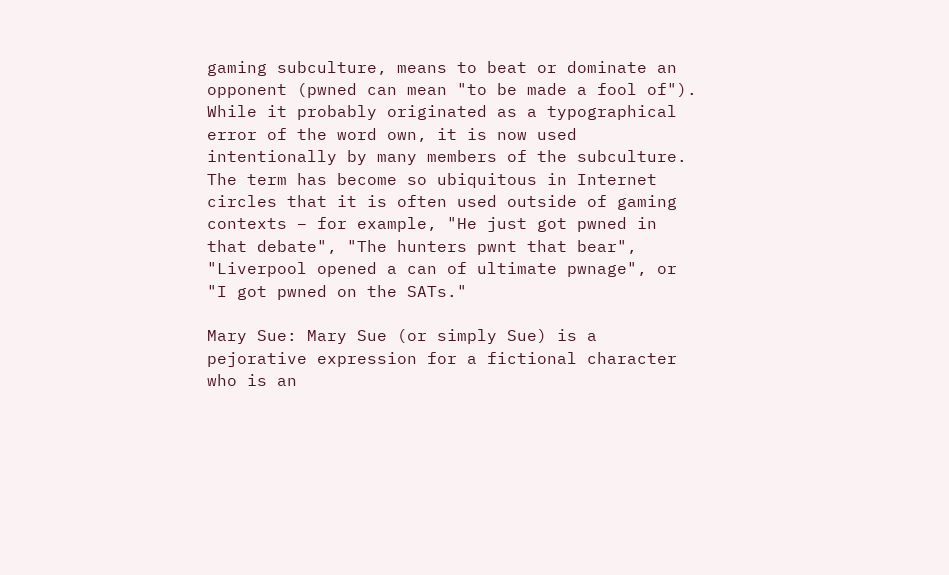gaming subculture, means to beat or dominate an opponent (pwned can mean "to be made a fool of"). While it probably originated as a typographical error of the word own, it is now used intentionally by many members of the subculture. The term has become so ubiquitous in Internet circles that it is often used outside of gaming contexts – for example, "He just got pwned in that debate", "The hunters pwnt that bear", "Liverpool opened a can of ultimate pwnage", or "I got pwned on the SATs."

Mary Sue: Mary Sue (or simply Sue) is a pejorative expression for a fictional character who is an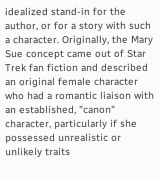idealized stand-in for the author, or for a story with such a character. Originally, the Mary Sue concept came out of Star Trek fan fiction and described an original female character who had a romantic liaison with an established, "canon" character, particularly if she possessed unrealistic or unlikely traits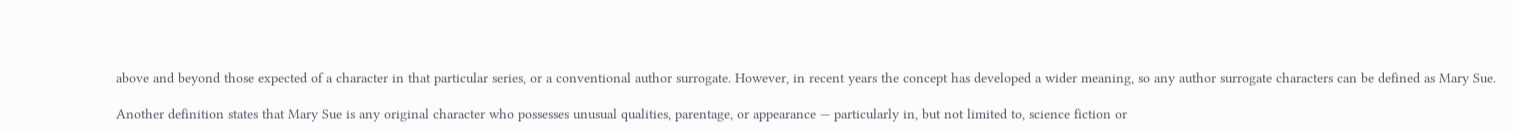above and beyond those expected of a character in that particular series, or a conventional author surrogate. However, in recent years the concept has developed a wider meaning, so any author surrogate characters can be defined as Mary Sue.

Another definition states that Mary Sue is any original character who possesses unusual qualities, parentage, or appearance — particularly in, but not limited to, science fiction or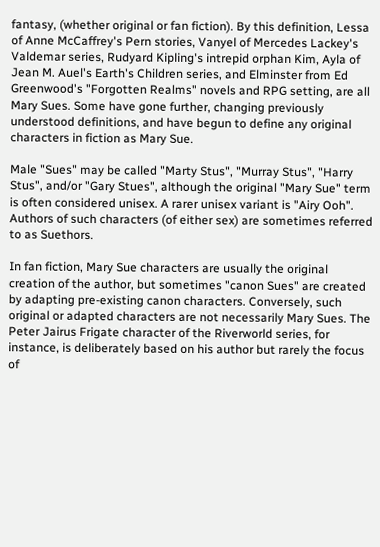fantasy, (whether original or fan fiction). By this definition, Lessa of Anne McCaffrey's Pern stories, Vanyel of Mercedes Lackey's Valdemar series, Rudyard Kipling's intrepid orphan Kim, Ayla of Jean M. Auel's Earth's Children series, and Elminster from Ed Greenwood's "Forgotten Realms" novels and RPG setting, are all Mary Sues. Some have gone further, changing previously understood definitions, and have begun to define any original characters in fiction as Mary Sue.

Male "Sues" may be called "Marty Stus", "Murray Stus", "Harry Stus", and/or "Gary Stues", although the original "Mary Sue" term is often considered unisex. A rarer unisex variant is "Airy Ooh". Authors of such characters (of either sex) are sometimes referred to as Suethors.

In fan fiction, Mary Sue characters are usually the original creation of the author, but sometimes "canon Sues" are created by adapting pre-existing canon characters. Conversely, such original or adapted characters are not necessarily Mary Sues. The Peter Jairus Frigate character of the Riverworld series, for instance, is deliberately based on his author but rarely the focus of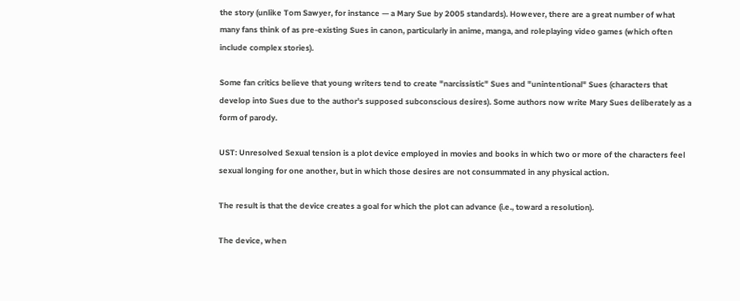the story (unlike Tom Sawyer, for instance — a Mary Sue by 2005 standards). However, there are a great number of what many fans think of as pre-existing Sues in canon, particularly in anime, manga, and roleplaying video games (which often include complex stories).

Some fan critics believe that young writers tend to create "narcissistic" Sues and "unintentional" Sues (characters that develop into Sues due to the author's supposed subconscious desires). Some authors now write Mary Sues deliberately as a form of parody.

UST: Unresolved Sexual tension is a plot device employed in movies and books in which two or more of the characters feel sexual longing for one another, but in which those desires are not consummated in any physical action.

The result is that the device creates a goal for which the plot can advance (i.e., toward a resolution).

The device, when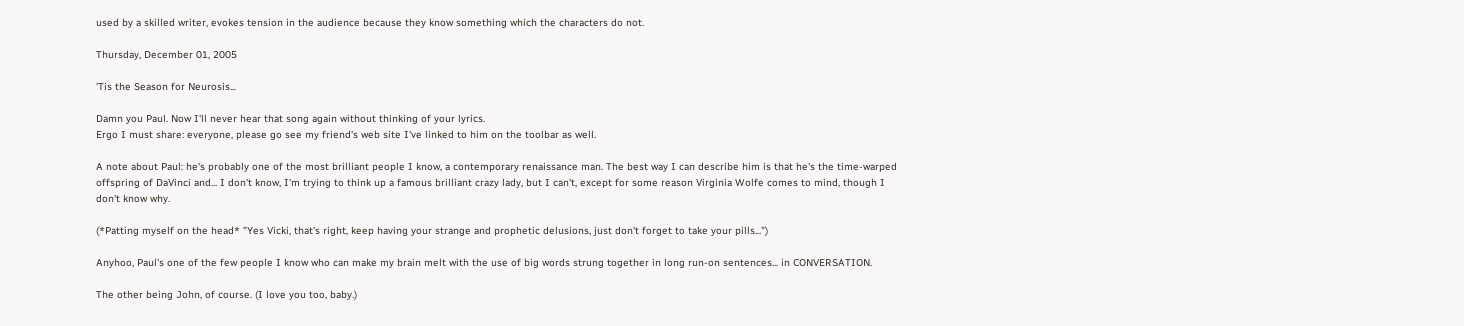used by a skilled writer, evokes tension in the audience because they know something which the characters do not.

Thursday, December 01, 2005

'Tis the Season for Neurosis...

Damn you Paul. Now I'll never hear that song again without thinking of your lyrics.
Ergo I must share: everyone, please go see my friend's web site I've linked to him on the toolbar as well.

A note about Paul: he's probably one of the most brilliant people I know, a contemporary renaissance man. The best way I can describe him is that he's the time-warped offspring of DaVinci and... I don't know, I'm trying to think up a famous brilliant crazy lady, but I can't, except for some reason Virginia Wolfe comes to mind, though I don't know why.

(*Patting myself on the head* "Yes Vicki, that's right, keep having your strange and prophetic delusions, just don't forget to take your pills...")

Anyhoo, Paul's one of the few people I know who can make my brain melt with the use of big words strung together in long run-on sentences... in CONVERSATION.

The other being John, of course. (I love you too, baby.)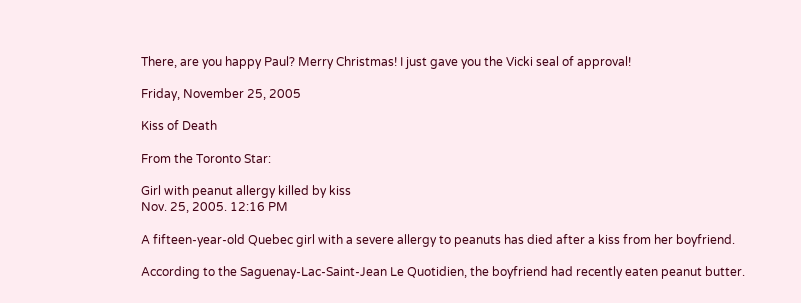There, are you happy Paul? Merry Christmas! I just gave you the Vicki seal of approval!

Friday, November 25, 2005

Kiss of Death

From the Toronto Star:

Girl with peanut allergy killed by kiss
Nov. 25, 2005. 12:16 PM

A fifteen-year-old Quebec girl with a severe allergy to peanuts has died after a kiss from her boyfriend.

According to the Saguenay-Lac-Saint-Jean Le Quotidien, the boyfriend had recently eaten peanut butter.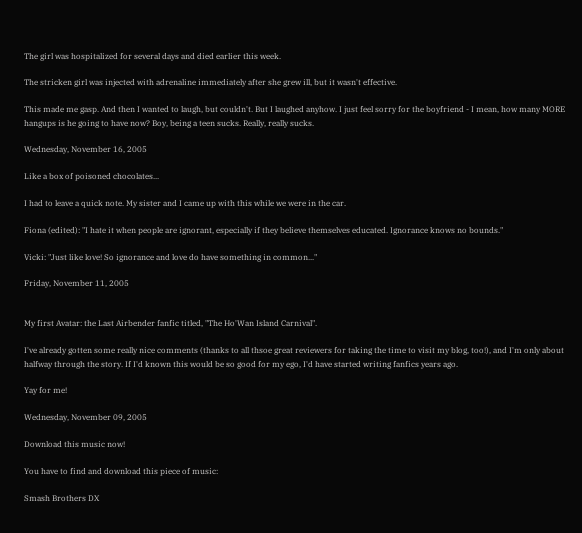The girl was hospitalized for several days and died earlier this week.

The stricken girl was injected with adrenaline immediately after she grew ill, but it wasn't effective.

This made me gasp. And then I wanted to laugh, but couldn't. But I laughed anyhow. I just feel sorry for the boyfriend - I mean, how many MORE hangups is he going to have now? Boy, being a teen sucks. Really, really sucks.

Wednesday, November 16, 2005

Like a box of poisoned chocolates...

I had to leave a quick note. My sister and I came up with this while we were in the car.

Fiona (edited): "I hate it when people are ignorant, especially if they believe themselves educated. Ignorance knows no bounds."

Vicki: "Just like love! So ignorance and love do have something in common..."

Friday, November 11, 2005


My first Avatar: the Last Airbender fanfic titled, "The Ho'Wan Island Carnival".

I've already gotten some really nice comments (thanks to all thsoe great reviewers for taking the time to visit my blog, too!), and I'm only about halfway through the story. If I'd known this would be so good for my ego, I'd have started writing fanfics years ago.

Yay for me!

Wednesday, November 09, 2005

Download this music now!

You have to find and download this piece of music:

Smash Brothers DX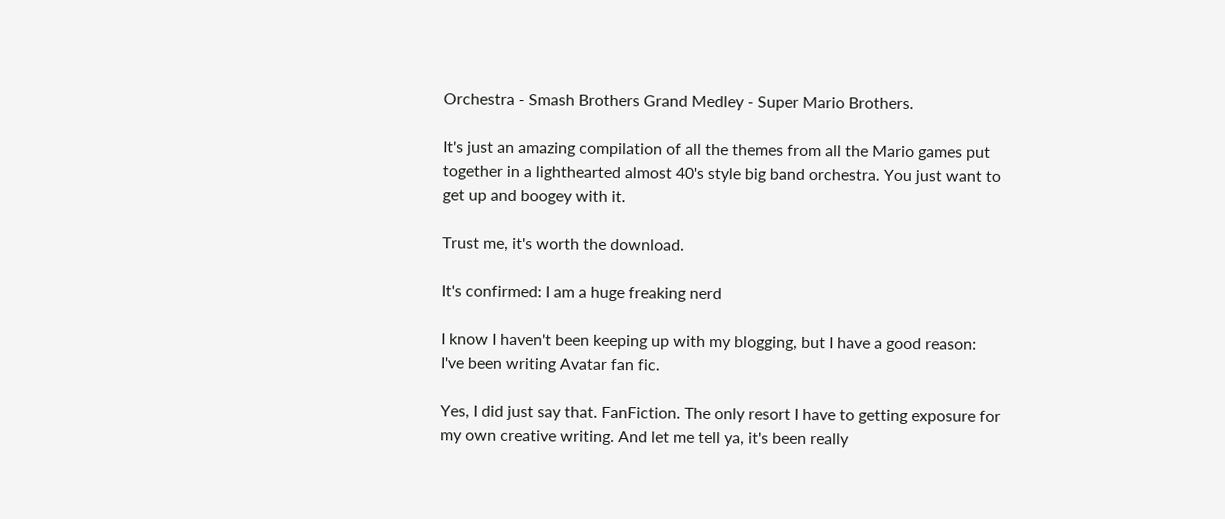Orchestra - Smash Brothers Grand Medley - Super Mario Brothers.

It's just an amazing compilation of all the themes from all the Mario games put together in a lighthearted almost 40's style big band orchestra. You just want to get up and boogey with it.

Trust me, it's worth the download.

It's confirmed: I am a huge freaking nerd

I know I haven't been keeping up with my blogging, but I have a good reason: I've been writing Avatar fan fic.

Yes, I did just say that. FanFiction. The only resort I have to getting exposure for my own creative writing. And let me tell ya, it's been really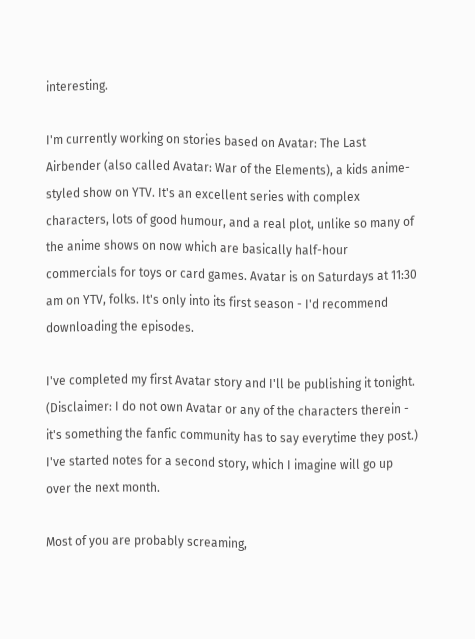interesting.

I'm currently working on stories based on Avatar: The Last Airbender (also called Avatar: War of the Elements), a kids anime-styled show on YTV. It's an excellent series with complex characters, lots of good humour, and a real plot, unlike so many of the anime shows on now which are basically half-hour commercials for toys or card games. Avatar is on Saturdays at 11:30 am on YTV, folks. It's only into its first season - I'd recommend downloading the episodes.

I've completed my first Avatar story and I'll be publishing it tonight. (Disclaimer: I do not own Avatar or any of the characters therein - it's something the fanfic community has to say everytime they post.) I've started notes for a second story, which I imagine will go up over the next month.

Most of you are probably screaming,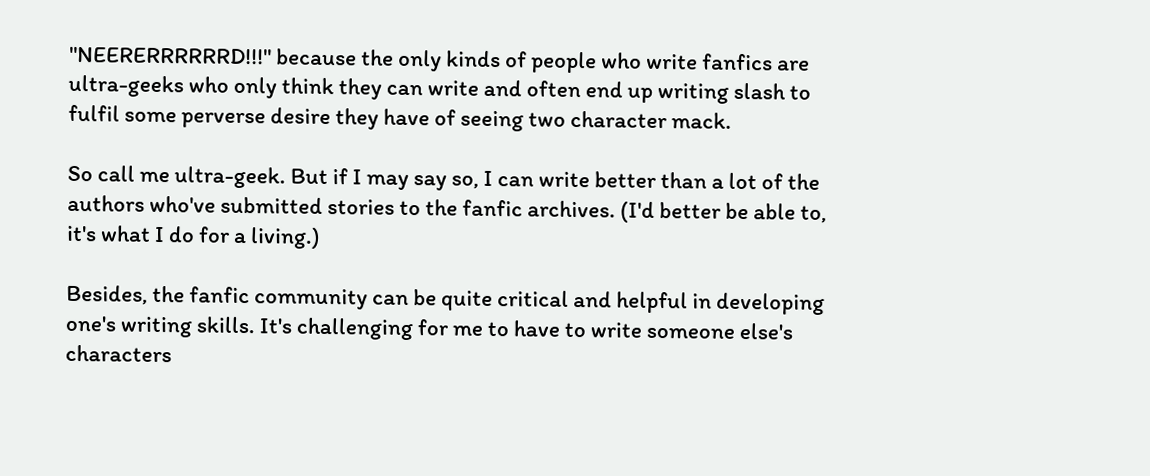"NEERERRRRRRD!!!" because the only kinds of people who write fanfics are ultra-geeks who only think they can write and often end up writing slash to fulfil some perverse desire they have of seeing two character mack.

So call me ultra-geek. But if I may say so, I can write better than a lot of the authors who've submitted stories to the fanfic archives. (I'd better be able to, it's what I do for a living.)

Besides, the fanfic community can be quite critical and helpful in developing one's writing skills. It's challenging for me to have to write someone else's characters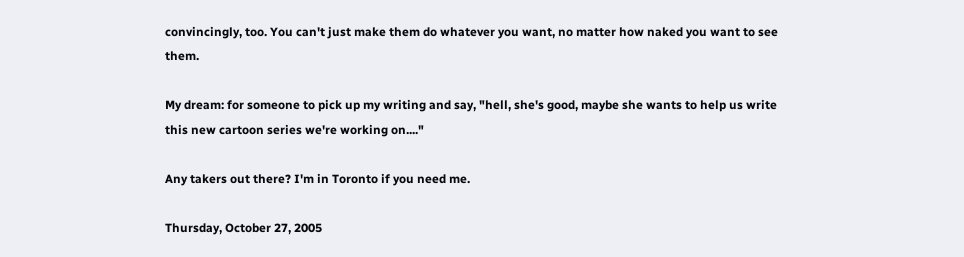convincingly, too. You can't just make them do whatever you want, no matter how naked you want to see them.

My dream: for someone to pick up my writing and say, "hell, she's good, maybe she wants to help us write this new cartoon series we're working on...."

Any takers out there? I'm in Toronto if you need me.

Thursday, October 27, 2005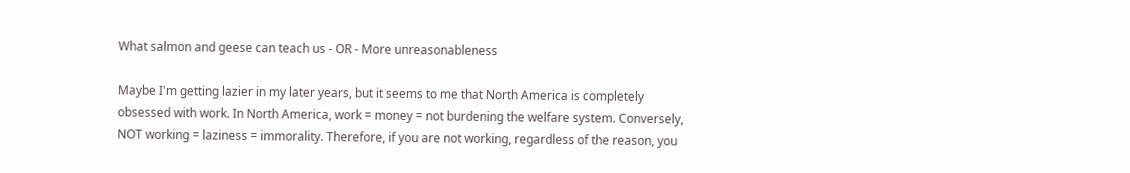What salmon and geese can teach us - OR - More unreasonableness

Maybe I'm getting lazier in my later years, but it seems to me that North America is completely obsessed with work. In North America, work = money = not burdening the welfare system. Conversely, NOT working = laziness = immorality. Therefore, if you are not working, regardless of the reason, you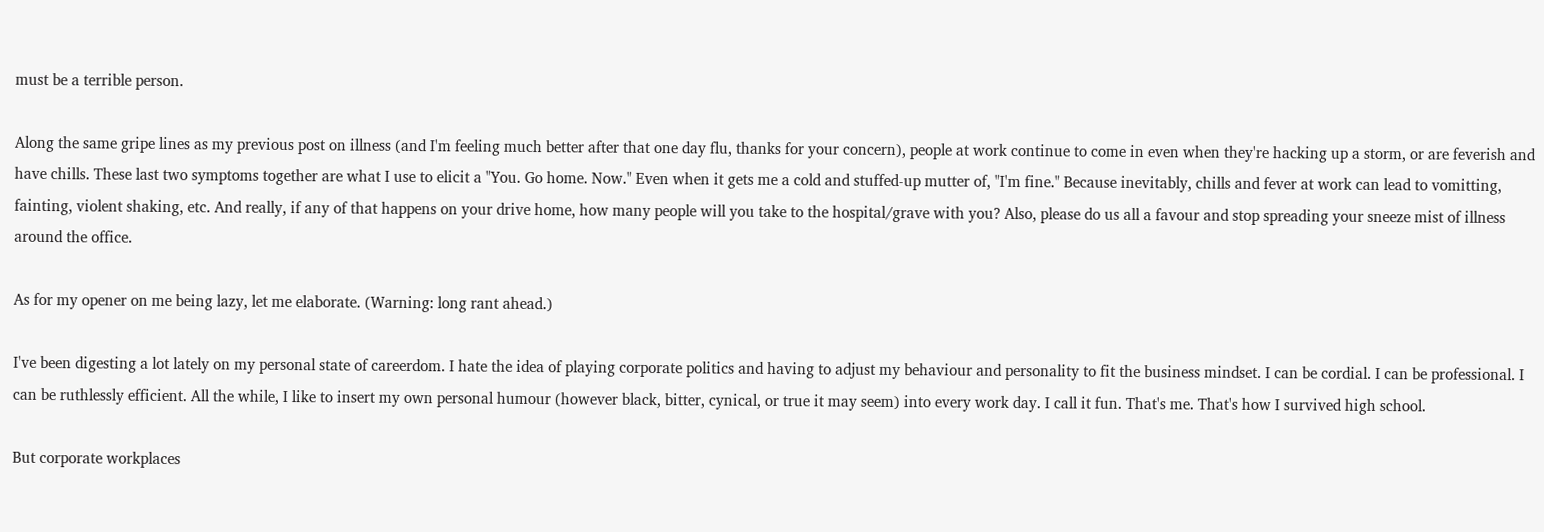must be a terrible person.

Along the same gripe lines as my previous post on illness (and I'm feeling much better after that one day flu, thanks for your concern), people at work continue to come in even when they're hacking up a storm, or are feverish and have chills. These last two symptoms together are what I use to elicit a "You. Go home. Now." Even when it gets me a cold and stuffed-up mutter of, "I'm fine." Because inevitably, chills and fever at work can lead to vomitting, fainting, violent shaking, etc. And really, if any of that happens on your drive home, how many people will you take to the hospital/grave with you? Also, please do us all a favour and stop spreading your sneeze mist of illness around the office.

As for my opener on me being lazy, let me elaborate. (Warning: long rant ahead.)

I've been digesting a lot lately on my personal state of careerdom. I hate the idea of playing corporate politics and having to adjust my behaviour and personality to fit the business mindset. I can be cordial. I can be professional. I can be ruthlessly efficient. All the while, I like to insert my own personal humour (however black, bitter, cynical, or true it may seem) into every work day. I call it fun. That's me. That's how I survived high school.

But corporate workplaces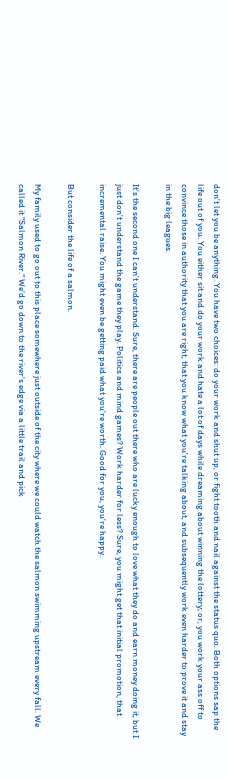don't let you be anything. You have two choices: do your work and shut up, or fight tooth and nail against the status quo. Both options sap the life out of you. You either sit and do your work and hate a lot of days while dreaming about winning the lottery; or, you work your ass off to convince those in authority that you are right, that you know what you're talking about, and subsequently work even harder to prove it and stay in the big leagues.

It's the second one I can't understand. Sure, there are people out there who are lucky enough to love what they do and earn money doing it, but I just don't understand the game they play. Politics and mind games? Work harder for less? Sure, you might get that initial promotion, that incremental raise. You might even be getting paid what you're worth. Good for you, you're happy.

But consider the life of a salmon.

My family used to go out to this place somewhere just outside of the city where we could watch the salmon swimming upstream every fall. We called it "Salmon River." We'd go down to the river's edge via a little trail and pick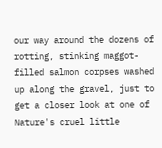our way around the dozens of rotting, stinking maggot-filled salmon corpses washed up along the gravel, just to get a closer look at one of Nature's cruel little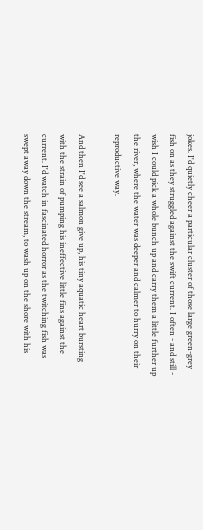jokes. I'd quietly cheer a particular cluster of those large green-grey fish on as they struggled against the swift current. I often - and still - wish I could pick a whole bunch up and carry them a little further up the river, where the water was deeper and calmer to hurry on their reproductive way.

And then I'd see a salmon give up, his tiny aquatic heart bursting with the strain of pumping his ineffective little fins against the current. I'd watch in fascinated horror as the twitching fish was swept away down the stream, to wash up on the shore with his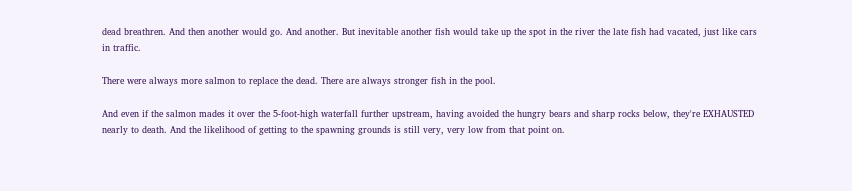dead breathren. And then another would go. And another. But inevitable another fish would take up the spot in the river the late fish had vacated, just like cars in traffic.

There were always more salmon to replace the dead. There are always stronger fish in the pool.

And even if the salmon mades it over the 5-foot-high waterfall further upstream, having avoided the hungry bears and sharp rocks below, they're EXHAUSTED nearly to death. And the likelihood of getting to the spawning grounds is still very, very low from that point on.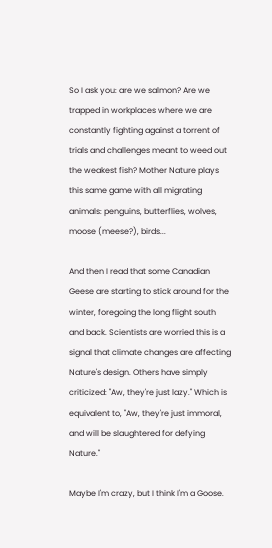So I ask you: are we salmon? Are we trapped in workplaces where we are constantly fighting against a torrent of trials and challenges meant to weed out the weakest fish? Mother Nature plays this same game with all migrating animals: penguins, butterflies, wolves, moose (meese?), birds...

And then I read that some Canadian Geese are starting to stick around for the winter, foregoing the long flight south and back. Scientists are worried this is a signal that climate changes are affecting Nature's design. Others have simply criticized: "Aw, they're just lazy." Which is equivalent to, "Aw, they're just immoral, and will be slaughtered for defying Nature."

Maybe I'm crazy, but I think I'm a Goose.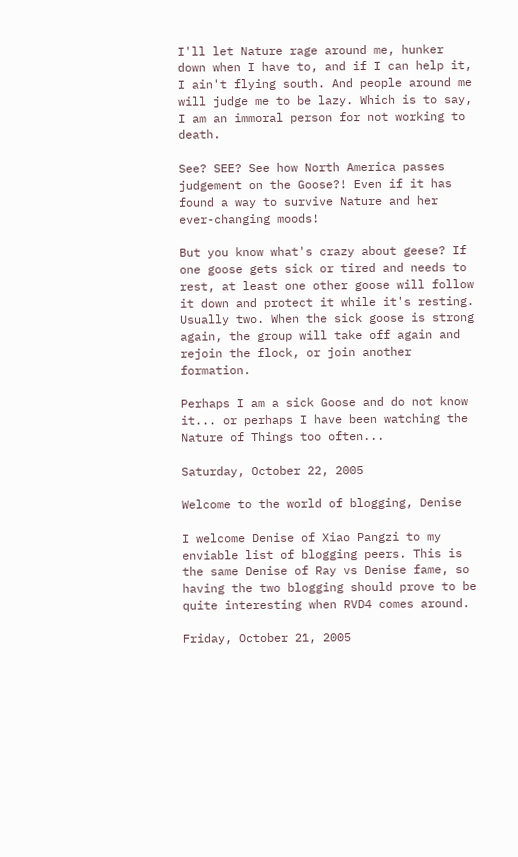I'll let Nature rage around me, hunker down when I have to, and if I can help it, I ain't flying south. And people around me will judge me to be lazy. Which is to say, I am an immoral person for not working to death.

See? SEE? See how North America passes judgement on the Goose?! Even if it has found a way to survive Nature and her ever-changing moods!

But you know what's crazy about geese? If one goose gets sick or tired and needs to rest, at least one other goose will follow it down and protect it while it's resting. Usually two. When the sick goose is strong again, the group will take off again and rejoin the flock, or join another formation.

Perhaps I am a sick Goose and do not know it... or perhaps I have been watching the Nature of Things too often...

Saturday, October 22, 2005

Welcome to the world of blogging, Denise

I welcome Denise of Xiao Pangzi to my enviable list of blogging peers. This is the same Denise of Ray vs Denise fame, so having the two blogging should prove to be quite interesting when RVD4 comes around.

Friday, October 21, 2005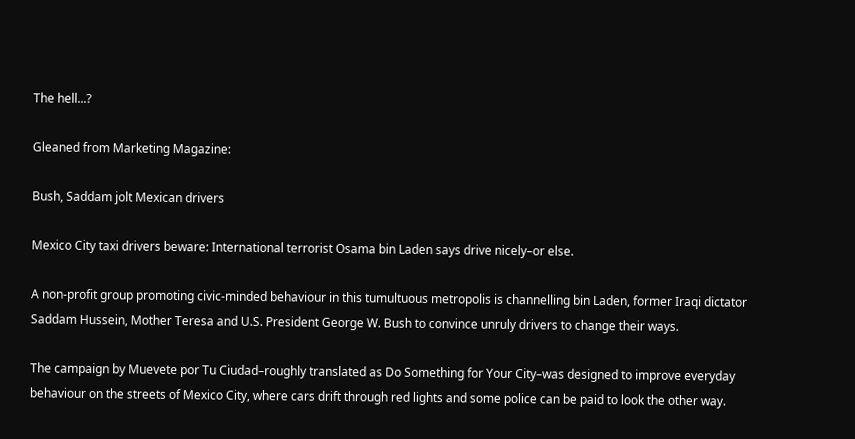The hell...?

Gleaned from Marketing Magazine:

Bush, Saddam jolt Mexican drivers

Mexico City taxi drivers beware: International terrorist Osama bin Laden says drive nicely–or else.

A non-profit group promoting civic-minded behaviour in this tumultuous metropolis is channelling bin Laden, former Iraqi dictator Saddam Hussein, Mother Teresa and U.S. President George W. Bush to convince unruly drivers to change their ways.

The campaign by Muevete por Tu Ciudad–roughly translated as Do Something for Your City–was designed to improve everyday behaviour on the streets of Mexico City, where cars drift through red lights and some police can be paid to look the other way.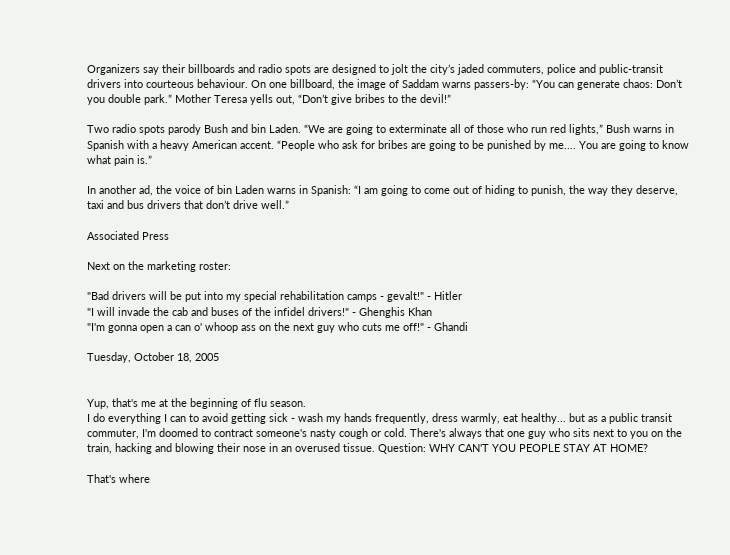Organizers say their billboards and radio spots are designed to jolt the city’s jaded commuters, police and public-transit drivers into courteous behaviour. On one billboard, the image of Saddam warns passers-by: “You can generate chaos: Don’t you double park.” Mother Teresa yells out, “Don’t give bribes to the devil!”

Two radio spots parody Bush and bin Laden. “We are going to exterminate all of those who run red lights,” Bush warns in Spanish with a heavy American accent. “People who ask for bribes are going to be punished by me.... You are going to know what pain is.”

In another ad, the voice of bin Laden warns in Spanish: “I am going to come out of hiding to punish, the way they deserve, taxi and bus drivers that don’t drive well.”

Associated Press

Next on the marketing roster:

"Bad drivers will be put into my special rehabilitation camps - gevalt!" - Hitler
"I will invade the cab and buses of the infidel drivers!" - Ghenghis Khan
"I'm gonna open a can o' whoop ass on the next guy who cuts me off!" - Ghandi

Tuesday, October 18, 2005


Yup, that's me at the beginning of flu season.
I do everything I can to avoid getting sick - wash my hands frequently, dress warmly, eat healthy... but as a public transit commuter, I'm doomed to contract someone's nasty cough or cold. There's always that one guy who sits next to you on the train, hacking and blowing their nose in an overused tissue. Question: WHY CAN'T YOU PEOPLE STAY AT HOME?

That's where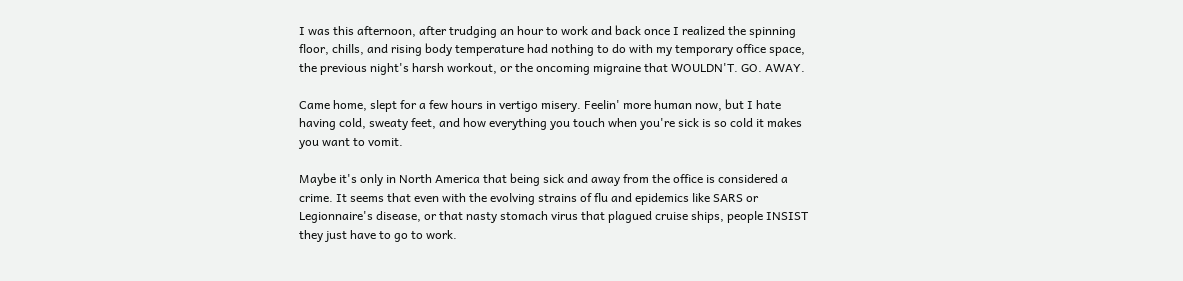I was this afternoon, after trudging an hour to work and back once I realized the spinning floor, chills, and rising body temperature had nothing to do with my temporary office space, the previous night's harsh workout, or the oncoming migraine that WOULDN'T. GO. AWAY.

Came home, slept for a few hours in vertigo misery. Feelin' more human now, but I hate having cold, sweaty feet, and how everything you touch when you're sick is so cold it makes you want to vomit.

Maybe it's only in North America that being sick and away from the office is considered a crime. It seems that even with the evolving strains of flu and epidemics like SARS or Legionnaire's disease, or that nasty stomach virus that plagued cruise ships, people INSIST they just have to go to work.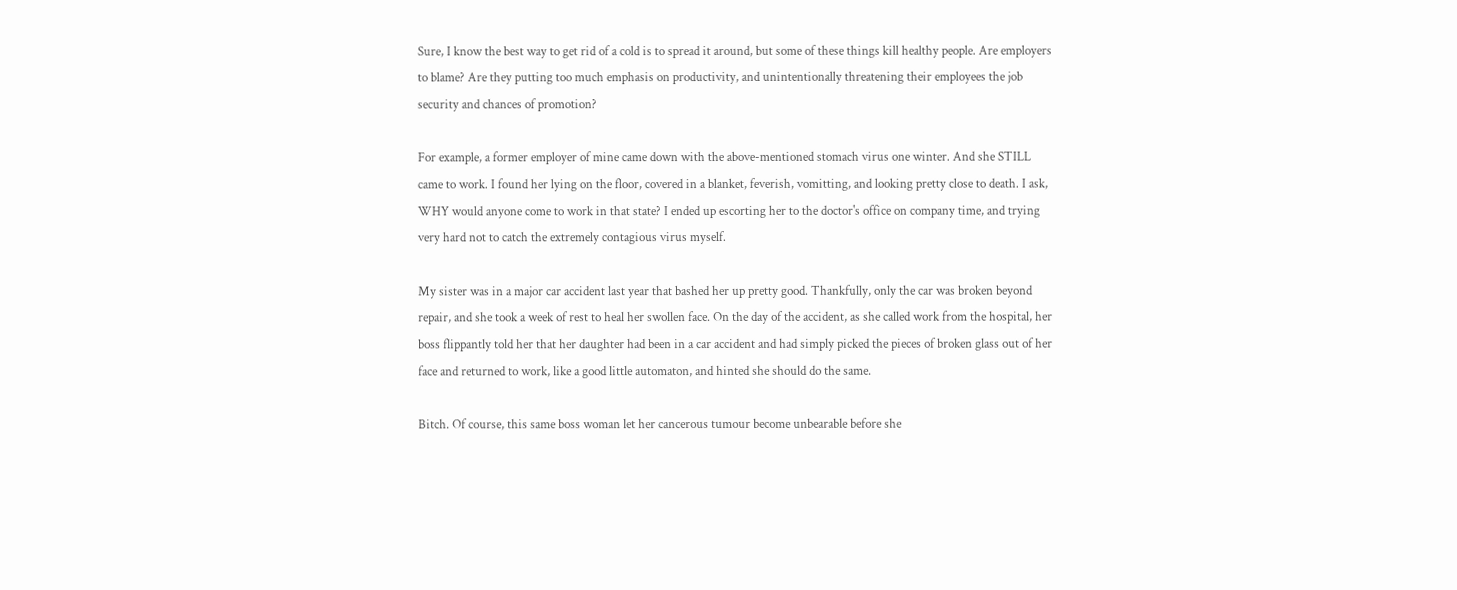Sure, I know the best way to get rid of a cold is to spread it around, but some of these things kill healthy people. Are employers to blame? Are they putting too much emphasis on productivity, and unintentionally threatening their employees the job security and chances of promotion?

For example, a former employer of mine came down with the above-mentioned stomach virus one winter. And she STILL came to work. I found her lying on the floor, covered in a blanket, feverish, vomitting, and looking pretty close to death. I ask, WHY would anyone come to work in that state? I ended up escorting her to the doctor's office on company time, and trying very hard not to catch the extremely contagious virus myself.

My sister was in a major car accident last year that bashed her up pretty good. Thankfully, only the car was broken beyond repair, and she took a week of rest to heal her swollen face. On the day of the accident, as she called work from the hospital, her boss flippantly told her that her daughter had been in a car accident and had simply picked the pieces of broken glass out of her face and returned to work, like a good little automaton, and hinted she should do the same.

Bitch. Of course, this same boss woman let her cancerous tumour become unbearable before she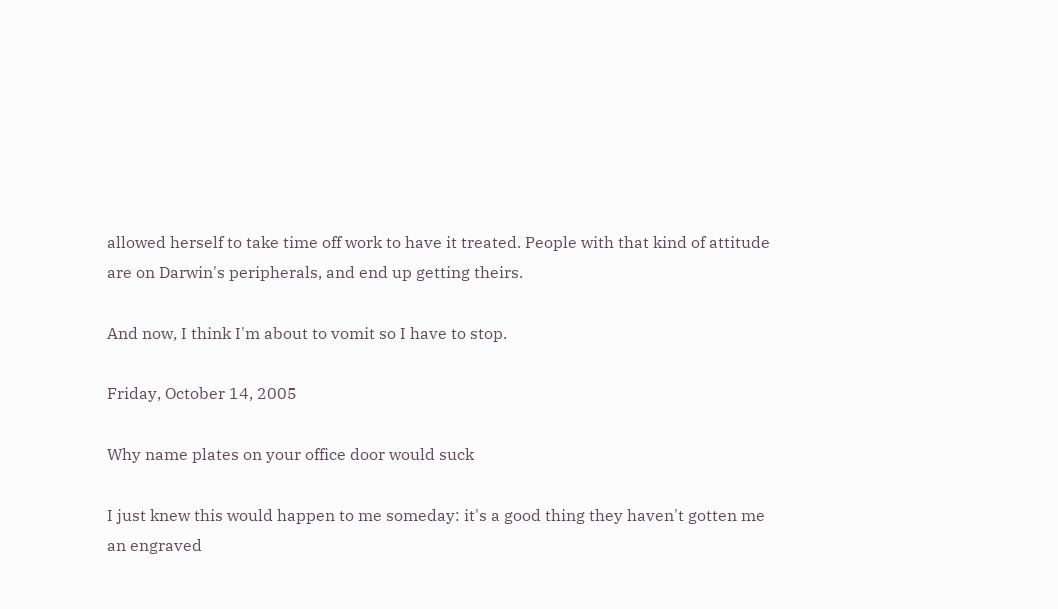allowed herself to take time off work to have it treated. People with that kind of attitude are on Darwin's peripherals, and end up getting theirs.

And now, I think I'm about to vomit so I have to stop.

Friday, October 14, 2005

Why name plates on your office door would suck

I just knew this would happen to me someday: it's a good thing they haven't gotten me an engraved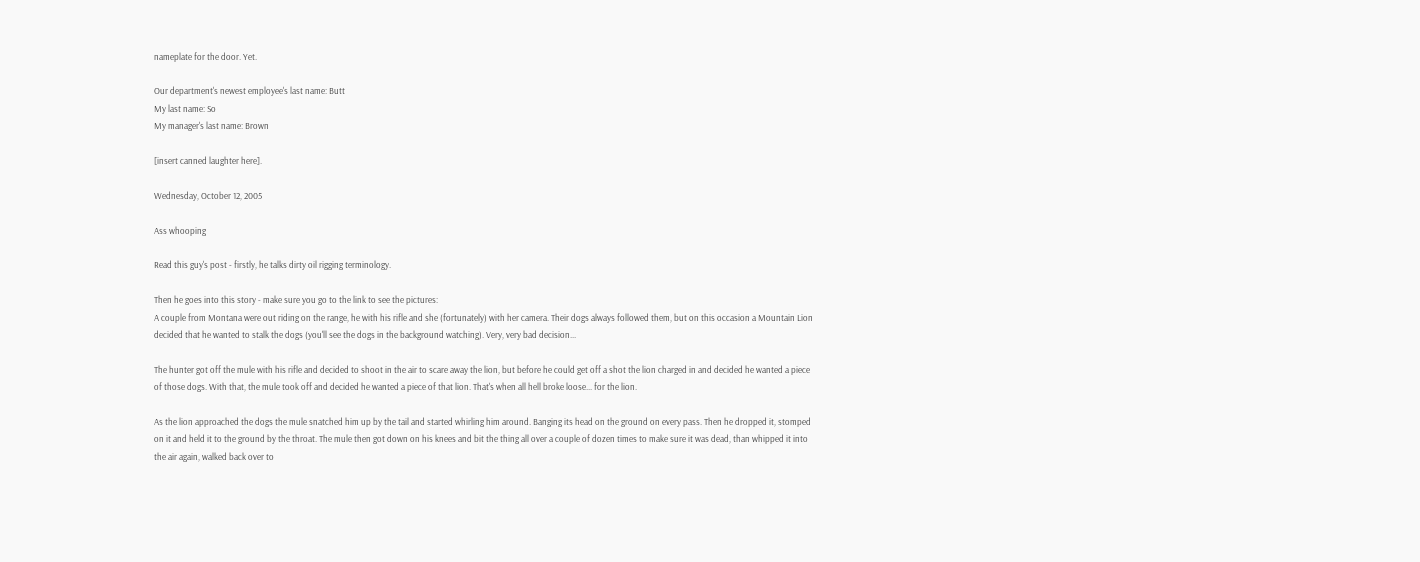nameplate for the door. Yet.

Our department's newest employee's last name: Butt
My last name: So
My manager's last name: Brown

[insert canned laughter here].

Wednesday, October 12, 2005

Ass whooping

Read this guy's post - firstly, he talks dirty oil rigging terminology.

Then he goes into this story - make sure you go to the link to see the pictures:
A couple from Montana were out riding on the range, he with his rifle and she (fortunately) with her camera. Their dogs always followed them, but on this occasion a Mountain Lion decided that he wanted to stalk the dogs (you'll see the dogs in the background watching). Very, very bad decision...

The hunter got off the mule with his rifle and decided to shoot in the air to scare away the lion, but before he could get off a shot the lion charged in and decided he wanted a piece of those dogs. With that, the mule took off and decided he wanted a piece of that lion. That's when all hell broke loose... for the lion.

As the lion approached the dogs the mule snatched him up by the tail and started whirling him around. Banging its head on the ground on every pass. Then he dropped it, stomped on it and held it to the ground by the throat. The mule then got down on his knees and bit the thing all over a couple of dozen times to make sure it was dead, than whipped it into the air again, walked back over to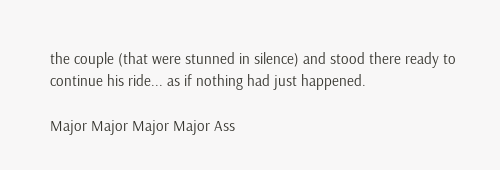the couple (that were stunned in silence) and stood there ready to continue his ride... as if nothing had just happened.

Major Major Major Major Ass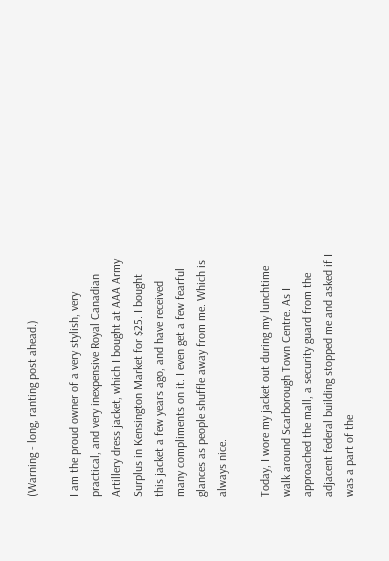(Warning - long, ranting post ahead.)

I am the proud owner of a very stylish, very practical, and very inexpensive Royal Canadian Artillery dress jacket, which I bought at AAA Army Surplus in Kensington Market for $25. I bought this jacket a few years ago, and have received many compliments on it. I even get a few fearful glances as people shuffle away from me. Which is always nice.

Today, I wore my jacket out during my lunchtime walk around Scarborough Town Centre. As I approached the mall, a security guard from the adjacent federal building stopped me and asked if I was a part of the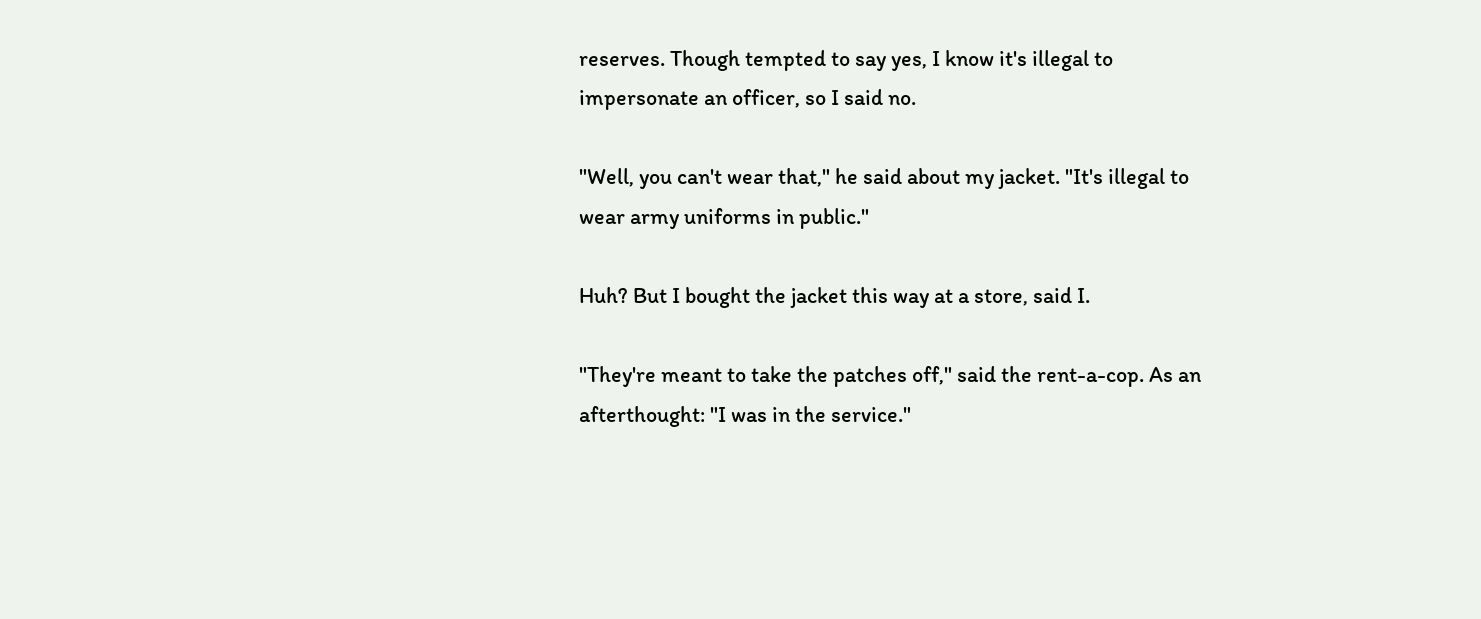reserves. Though tempted to say yes, I know it's illegal to impersonate an officer, so I said no.

"Well, you can't wear that," he said about my jacket. "It's illegal to wear army uniforms in public."

Huh? But I bought the jacket this way at a store, said I.

"They're meant to take the patches off," said the rent-a-cop. As an afterthought: "I was in the service."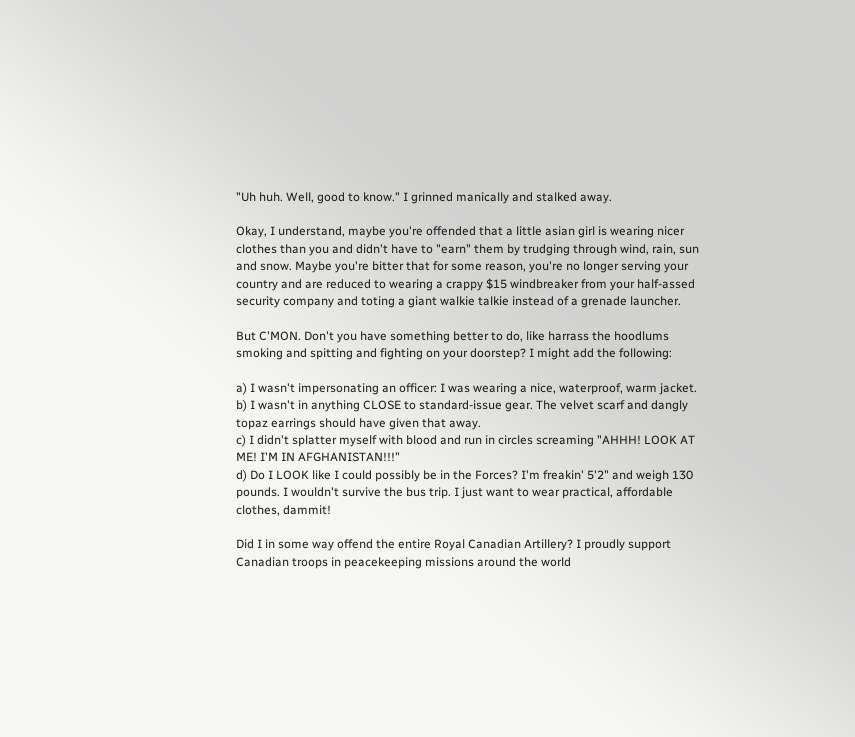"Uh huh. Well, good to know." I grinned manically and stalked away.

Okay, I understand, maybe you're offended that a little asian girl is wearing nicer clothes than you and didn't have to "earn" them by trudging through wind, rain, sun and snow. Maybe you're bitter that for some reason, you're no longer serving your country and are reduced to wearing a crappy $15 windbreaker from your half-assed security company and toting a giant walkie talkie instead of a grenade launcher.

But C'MON. Don't you have something better to do, like harrass the hoodlums smoking and spitting and fighting on your doorstep? I might add the following:

a) I wasn't impersonating an officer: I was wearing a nice, waterproof, warm jacket.
b) I wasn't in anything CLOSE to standard-issue gear. The velvet scarf and dangly topaz earrings should have given that away.
c) I didn't splatter myself with blood and run in circles screaming "AHHH! LOOK AT ME! I'M IN AFGHANISTAN!!!"
d) Do I LOOK like I could possibly be in the Forces? I'm freakin' 5'2" and weigh 130 pounds. I wouldn't survive the bus trip. I just want to wear practical, affordable clothes, dammit!

Did I in some way offend the entire Royal Canadian Artillery? I proudly support Canadian troops in peacekeeping missions around the world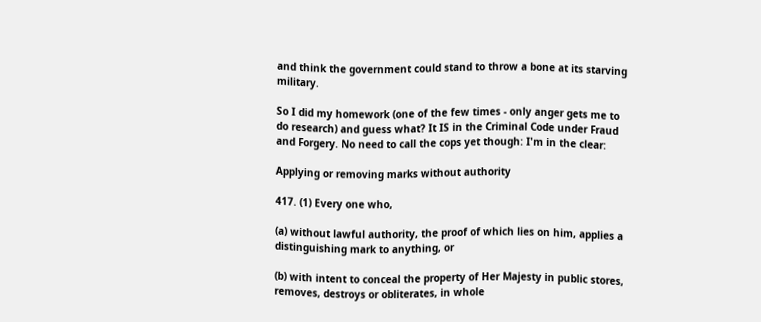and think the government could stand to throw a bone at its starving military.

So I did my homework (one of the few times - only anger gets me to do research) and guess what? It IS in the Criminal Code under Fraud and Forgery. No need to call the cops yet though: I'm in the clear:

Applying or removing marks without authority

417. (1) Every one who,

(a) without lawful authority, the proof of which lies on him, applies a distinguishing mark to anything, or

(b) with intent to conceal the property of Her Majesty in public stores, removes, destroys or obliterates, in whole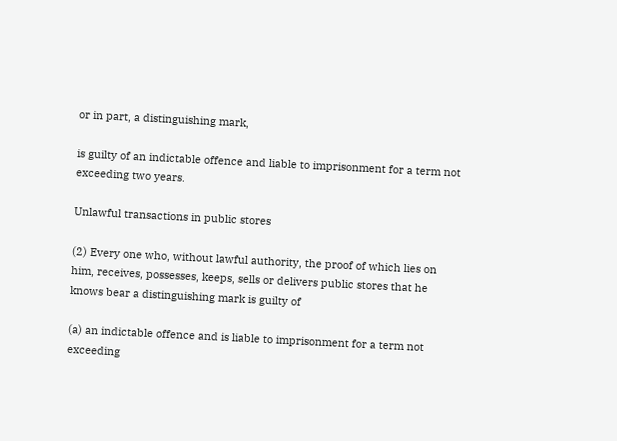or in part, a distinguishing mark,

is guilty of an indictable offence and liable to imprisonment for a term not exceeding two years.

Unlawful transactions in public stores

(2) Every one who, without lawful authority, the proof of which lies on him, receives, possesses, keeps, sells or delivers public stores that he knows bear a distinguishing mark is guilty of

(a) an indictable offence and is liable to imprisonment for a term not exceeding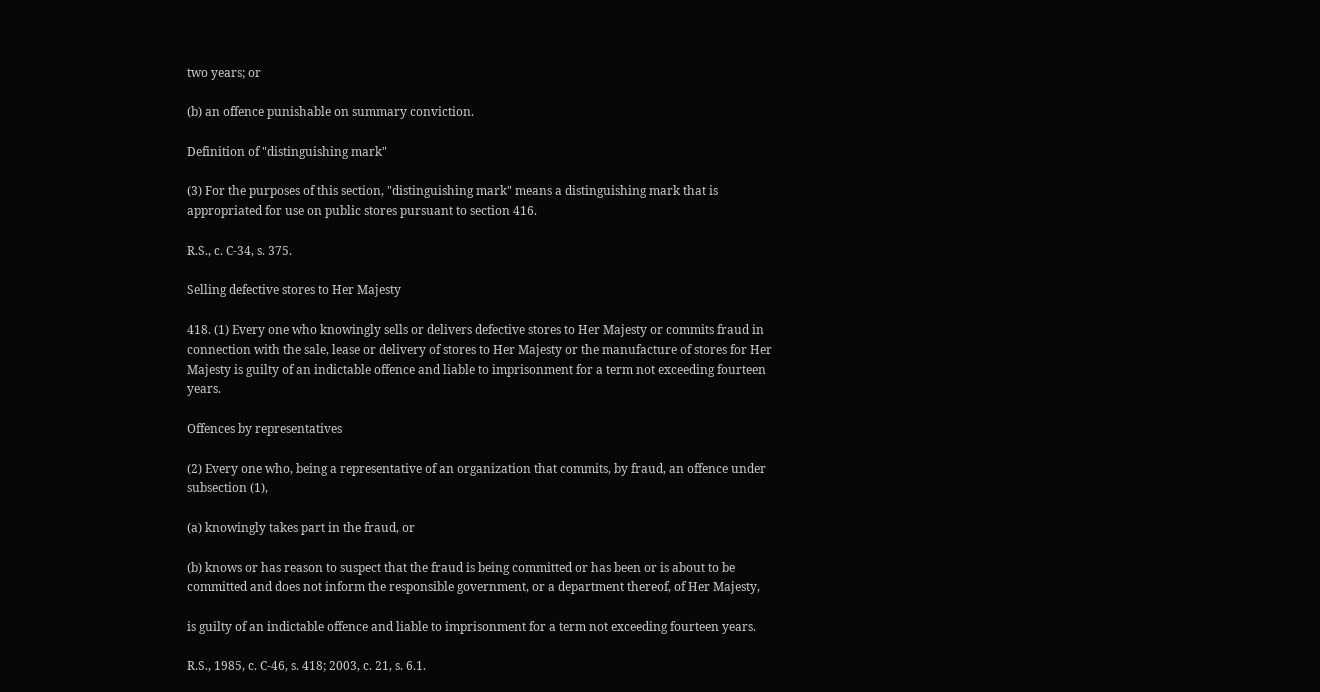two years; or

(b) an offence punishable on summary conviction.

Definition of "distinguishing mark"

(3) For the purposes of this section, "distinguishing mark" means a distinguishing mark that is appropriated for use on public stores pursuant to section 416.

R.S., c. C-34, s. 375.

Selling defective stores to Her Majesty

418. (1) Every one who knowingly sells or delivers defective stores to Her Majesty or commits fraud in connection with the sale, lease or delivery of stores to Her Majesty or the manufacture of stores for Her Majesty is guilty of an indictable offence and liable to imprisonment for a term not exceeding fourteen years.

Offences by representatives

(2) Every one who, being a representative of an organization that commits, by fraud, an offence under subsection (1),

(a) knowingly takes part in the fraud, or

(b) knows or has reason to suspect that the fraud is being committed or has been or is about to be committed and does not inform the responsible government, or a department thereof, of Her Majesty,

is guilty of an indictable offence and liable to imprisonment for a term not exceeding fourteen years.

R.S., 1985, c. C-46, s. 418; 2003, c. 21, s. 6.1.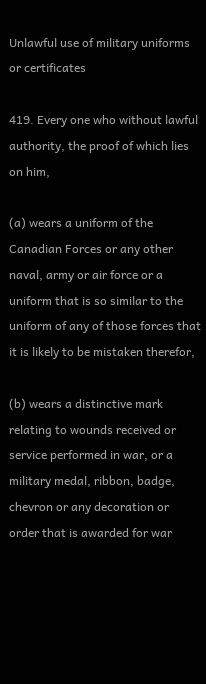Unlawful use of military uniforms or certificates

419. Every one who without lawful authority, the proof of which lies on him,

(a) wears a uniform of the Canadian Forces or any other naval, army or air force or a uniform that is so similar to the uniform of any of those forces that it is likely to be mistaken therefor,

(b) wears a distinctive mark relating to wounds received or service performed in war, or a military medal, ribbon, badge, chevron or any decoration or order that is awarded for war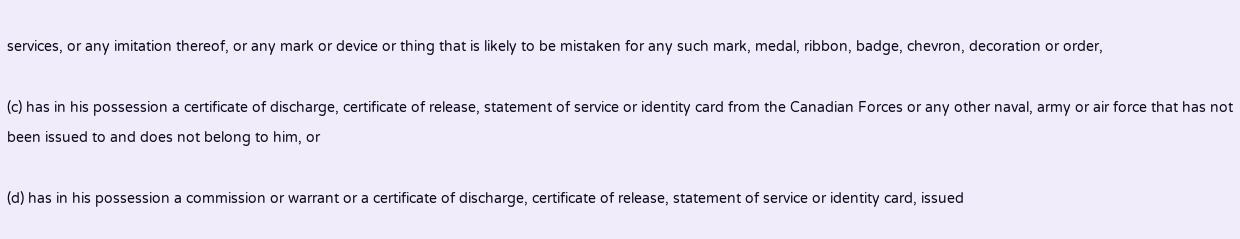services, or any imitation thereof, or any mark or device or thing that is likely to be mistaken for any such mark, medal, ribbon, badge, chevron, decoration or order,

(c) has in his possession a certificate of discharge, certificate of release, statement of service or identity card from the Canadian Forces or any other naval, army or air force that has not been issued to and does not belong to him, or

(d) has in his possession a commission or warrant or a certificate of discharge, certificate of release, statement of service or identity card, issued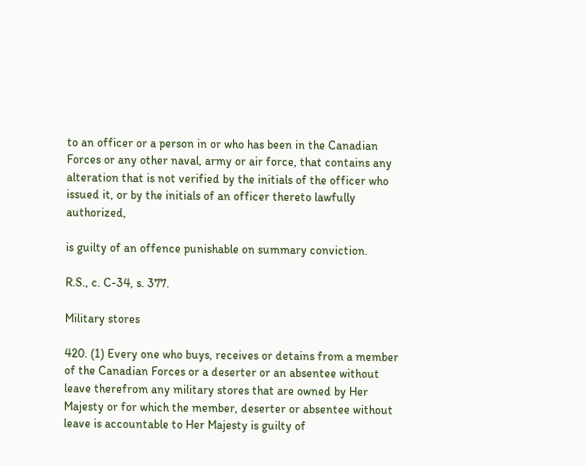to an officer or a person in or who has been in the Canadian Forces or any other naval, army or air force, that contains any alteration that is not verified by the initials of the officer who issued it, or by the initials of an officer thereto lawfully authorized,

is guilty of an offence punishable on summary conviction.

R.S., c. C-34, s. 377.

Military stores

420. (1) Every one who buys, receives or detains from a member of the Canadian Forces or a deserter or an absentee without leave therefrom any military stores that are owned by Her Majesty or for which the member, deserter or absentee without leave is accountable to Her Majesty is guilty of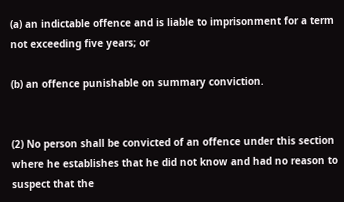(a) an indictable offence and is liable to imprisonment for a term not exceeding five years; or

(b) an offence punishable on summary conviction.


(2) No person shall be convicted of an offence under this section where he establishes that he did not know and had no reason to suspect that the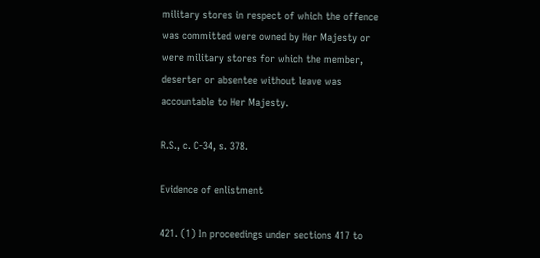military stores in respect of which the offence was committed were owned by Her Majesty or were military stores for which the member, deserter or absentee without leave was accountable to Her Majesty.

R.S., c. C-34, s. 378.

Evidence of enlistment

421. (1) In proceedings under sections 417 to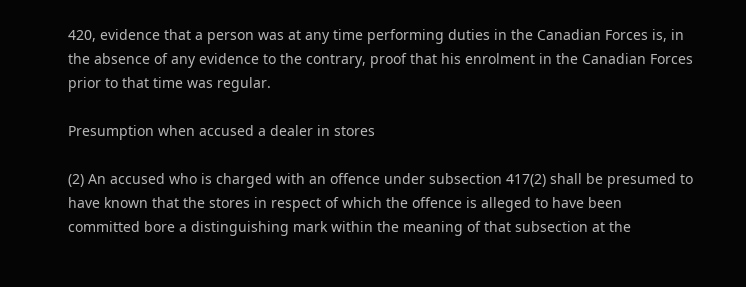420, evidence that a person was at any time performing duties in the Canadian Forces is, in the absence of any evidence to the contrary, proof that his enrolment in the Canadian Forces prior to that time was regular.

Presumption when accused a dealer in stores

(2) An accused who is charged with an offence under subsection 417(2) shall be presumed to have known that the stores in respect of which the offence is alleged to have been committed bore a distinguishing mark within the meaning of that subsection at the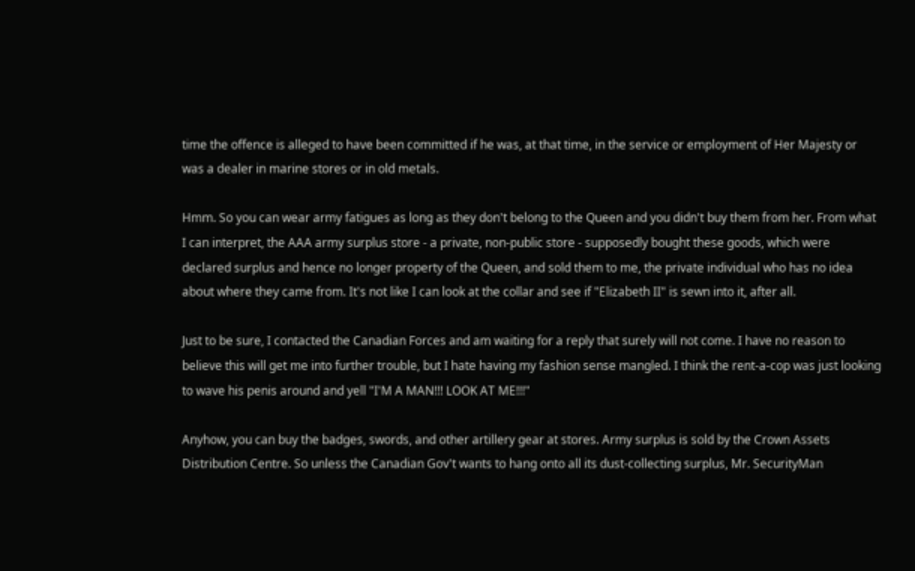time the offence is alleged to have been committed if he was, at that time, in the service or employment of Her Majesty or was a dealer in marine stores or in old metals.

Hmm. So you can wear army fatigues as long as they don't belong to the Queen and you didn't buy them from her. From what I can interpret, the AAA army surplus store - a private, non-public store - supposedly bought these goods, which were declared surplus and hence no longer property of the Queen, and sold them to me, the private individual who has no idea about where they came from. It's not like I can look at the collar and see if "Elizabeth II" is sewn into it, after all.

Just to be sure, I contacted the Canadian Forces and am waiting for a reply that surely will not come. I have no reason to believe this will get me into further trouble, but I hate having my fashion sense mangled. I think the rent-a-cop was just looking to wave his penis around and yell "I'M A MAN!!! LOOK AT ME!!!"

Anyhow, you can buy the badges, swords, and other artillery gear at stores. Army surplus is sold by the Crown Assets Distribution Centre. So unless the Canadian Gov't wants to hang onto all its dust-collecting surplus, Mr. SecurityMan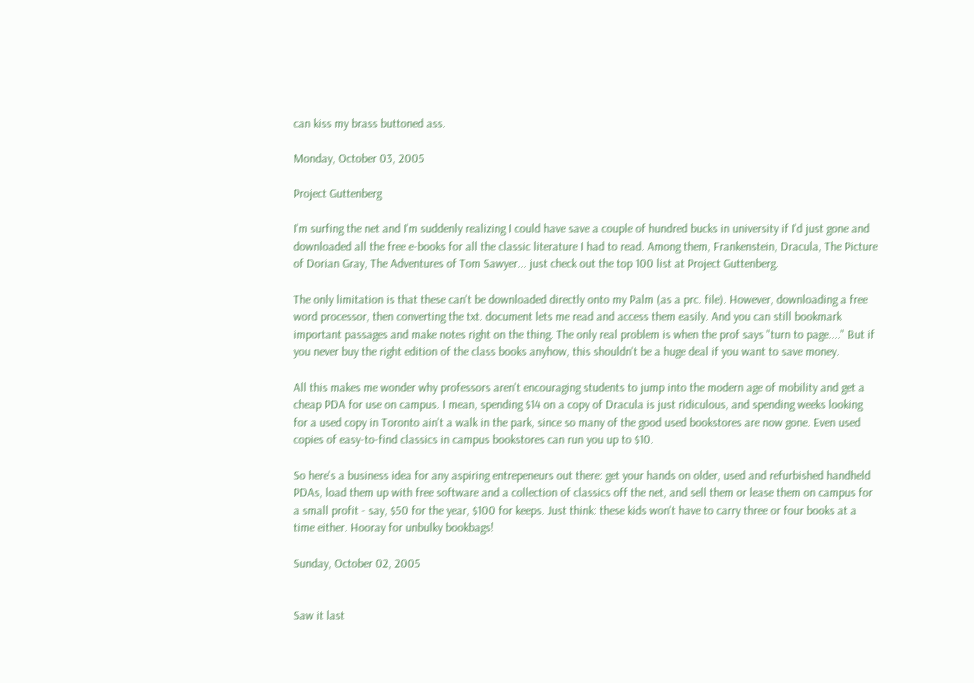can kiss my brass buttoned ass.

Monday, October 03, 2005

Project Guttenberg

I'm surfing the net and I'm suddenly realizing I could have save a couple of hundred bucks in university if I'd just gone and downloaded all the free e-books for all the classic literature I had to read. Among them, Frankenstein, Dracula, The Picture of Dorian Gray, The Adventures of Tom Sawyer... just check out the top 100 list at Project Guttenberg.

The only limitation is that these can't be downloaded directly onto my Palm (as a prc. file). However, downloading a free word processor, then converting the txt. document lets me read and access them easily. And you can still bookmark important passages and make notes right on the thing. The only real problem is when the prof says "turn to page...." But if you never buy the right edition of the class books anyhow, this shouldn't be a huge deal if you want to save money.

All this makes me wonder why professors aren't encouraging students to jump into the modern age of mobility and get a cheap PDA for use on campus. I mean, spending $14 on a copy of Dracula is just ridiculous, and spending weeks looking for a used copy in Toronto ain't a walk in the park, since so many of the good used bookstores are now gone. Even used copies of easy-to-find classics in campus bookstores can run you up to $10.

So here's a business idea for any aspiring entrepeneurs out there: get your hands on older, used and refurbished handheld PDAs, load them up with free software and a collection of classics off the net, and sell them or lease them on campus for a small profit - say, $50 for the year, $100 for keeps. Just think: these kids won't have to carry three or four books at a time either. Hooray for unbulky bookbags!

Sunday, October 02, 2005


Saw it last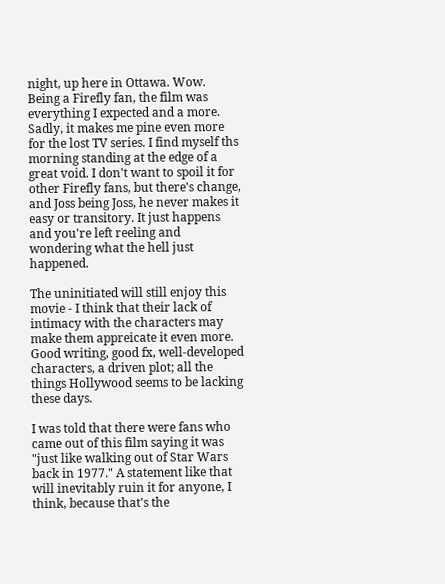night, up here in Ottawa. Wow.
Being a Firefly fan, the film was everything I expected and a more. Sadly, it makes me pine even more for the lost TV series. I find myself ths morning standing at the edge of a great void. I don't want to spoil it for other Firefly fans, but there's change, and Joss being Joss, he never makes it easy or transitory. It just happens and you're left reeling and wondering what the hell just happened.

The uninitiated will still enjoy this movie - I think that their lack of intimacy with the characters may make them appreicate it even more. Good writing, good fx, well-developed characters, a driven plot; all the things Hollywood seems to be lacking these days.

I was told that there were fans who came out of this film saying it was "just like walking out of Star Wars back in 1977." A statement like that will inevitably ruin it for anyone, I think, because that's the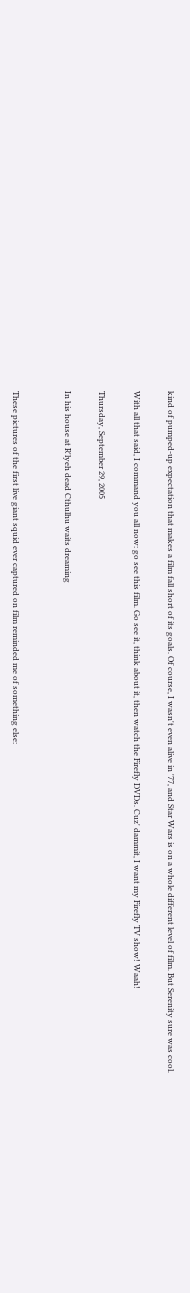kind of pumped-up expectation that makes a film fall short of its goals. Of course, I wasn't even alive in '77, and Star Wars is on a whole different level of film. But Serenity sure was cool.

With all that said, I command you all now: go see this film. Go see it, think about it, then watch the Firefly DVDs. Cuz' dammit, I want my Firefly TV show! Waah!

Thursday, September 29, 2005

In his house at R'lyeh dead Cthulhu waits dreaming


These pictures of the first live giant squid ever captured on film reminded me of something else: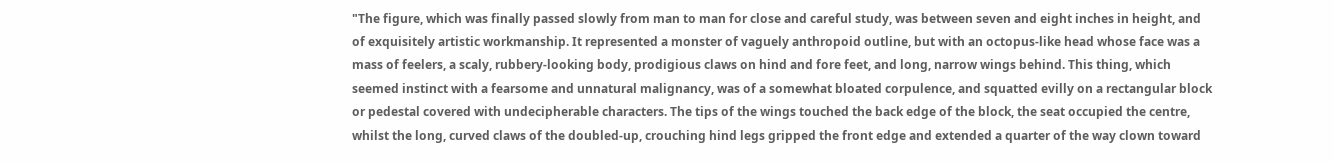"The figure, which was finally passed slowly from man to man for close and careful study, was between seven and eight inches in height, and of exquisitely artistic workmanship. It represented a monster of vaguely anthropoid outline, but with an octopus-like head whose face was a mass of feelers, a scaly, rubbery-looking body, prodigious claws on hind and fore feet, and long, narrow wings behind. This thing, which seemed instinct with a fearsome and unnatural malignancy, was of a somewhat bloated corpulence, and squatted evilly on a rectangular block or pedestal covered with undecipherable characters. The tips of the wings touched the back edge of the block, the seat occupied the centre, whilst the long, curved claws of the doubled-up, crouching hind legs gripped the front edge and extended a quarter of the way clown toward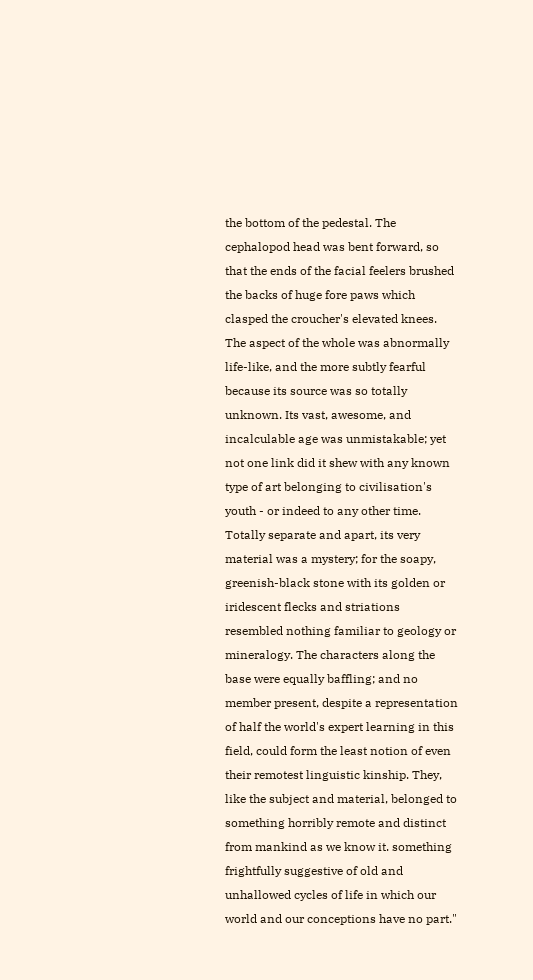the bottom of the pedestal. The cephalopod head was bent forward, so that the ends of the facial feelers brushed the backs of huge fore paws which clasped the croucher's elevated knees. The aspect of the whole was abnormally life-like, and the more subtly fearful because its source was so totally unknown. Its vast, awesome, and incalculable age was unmistakable; yet not one link did it shew with any known type of art belonging to civilisation's youth - or indeed to any other time. Totally separate and apart, its very material was a mystery; for the soapy, greenish-black stone with its golden or iridescent flecks and striations resembled nothing familiar to geology or mineralogy. The characters along the base were equally baffling; and no member present, despite a representation of half the world's expert learning in this field, could form the least notion of even their remotest linguistic kinship. They, like the subject and material, belonged to something horribly remote and distinct from mankind as we know it. something frightfully suggestive of old and unhallowed cycles of life in which our world and our conceptions have no part."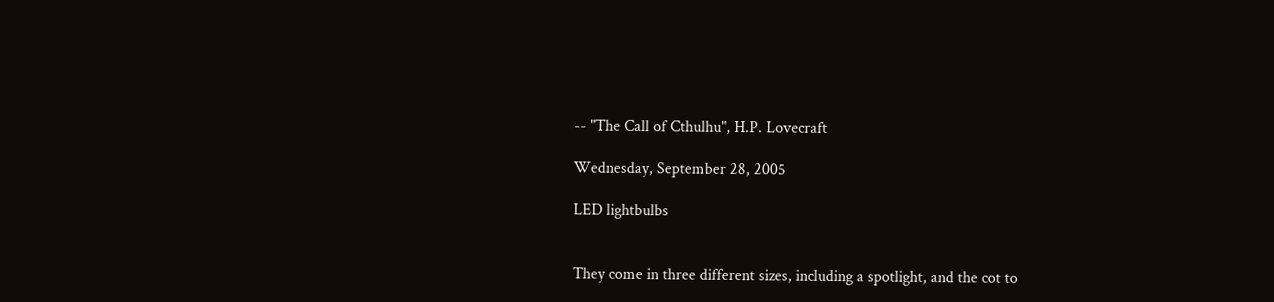-- "The Call of Cthulhu", H.P. Lovecraft

Wednesday, September 28, 2005

LED lightbulbs


They come in three different sizes, including a spotlight, and the cot to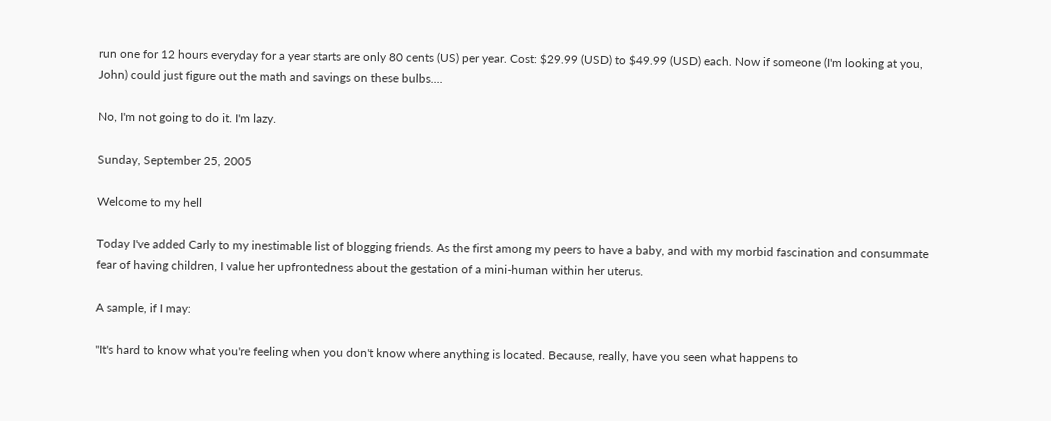run one for 12 hours everyday for a year starts are only 80 cents (US) per year. Cost: $29.99 (USD) to $49.99 (USD) each. Now if someone (I'm looking at you, John) could just figure out the math and savings on these bulbs....

No, I'm not going to do it. I'm lazy.

Sunday, September 25, 2005

Welcome to my hell

Today I've added Carly to my inestimable list of blogging friends. As the first among my peers to have a baby, and with my morbid fascination and consummate fear of having children, I value her upfrontedness about the gestation of a mini-human within her uterus.

A sample, if I may:

"It's hard to know what you're feeling when you don't know where anything is located. Because, really, have you seen what happens to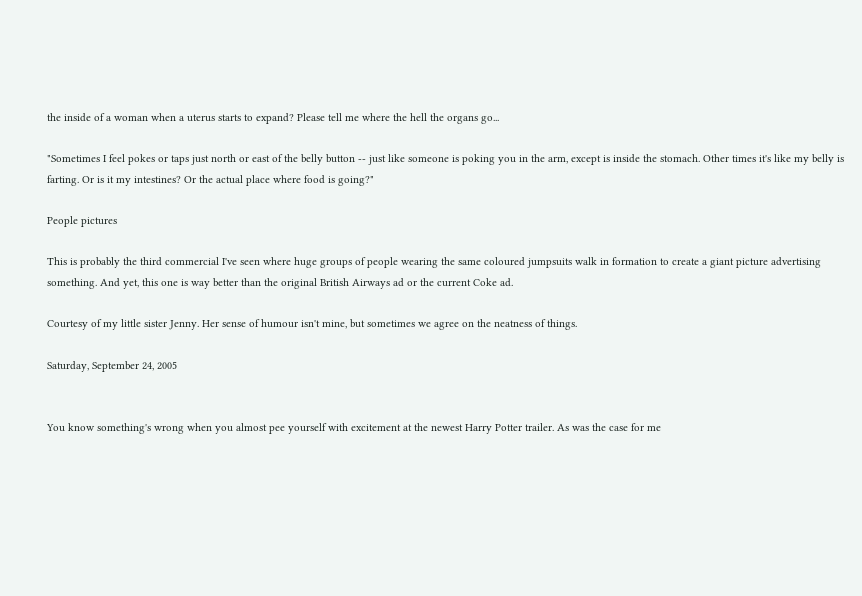the inside of a woman when a uterus starts to expand? Please tell me where the hell the organs go...

"Sometimes I feel pokes or taps just north or east of the belly button -- just like someone is poking you in the arm, except is inside the stomach. Other times it's like my belly is farting. Or is it my intestines? Or the actual place where food is going?"

People pictures

This is probably the third commercial I've seen where huge groups of people wearing the same coloured jumpsuits walk in formation to create a giant picture advertising something. And yet, this one is way better than the original British Airways ad or the current Coke ad.

Courtesy of my little sister Jenny. Her sense of humour isn't mine, but sometimes we agree on the neatness of things.

Saturday, September 24, 2005


You know something's wrong when you almost pee yourself with excitement at the newest Harry Potter trailer. As was the case for me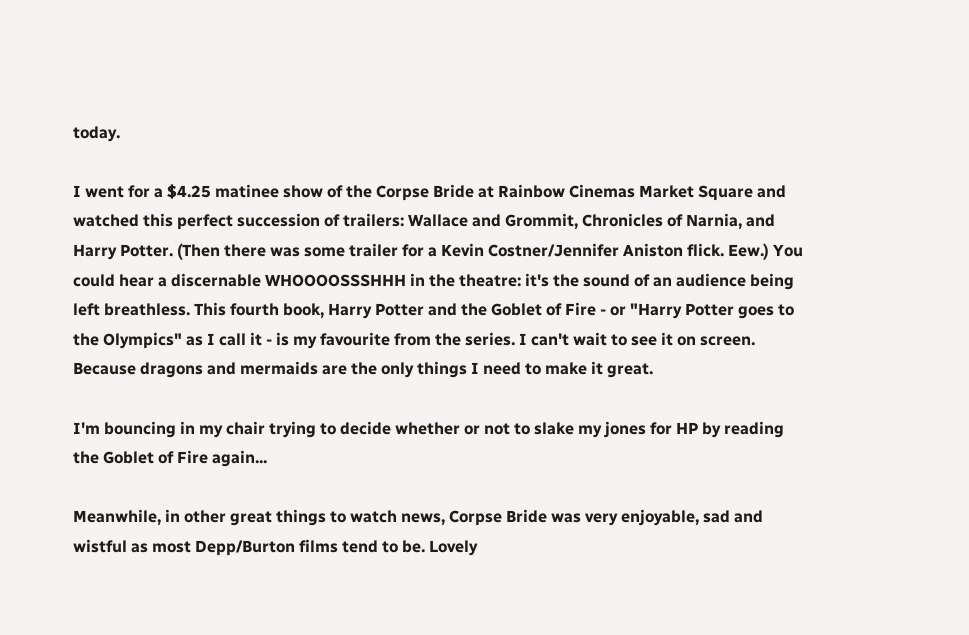today.

I went for a $4.25 matinee show of the Corpse Bride at Rainbow Cinemas Market Square and watched this perfect succession of trailers: Wallace and Grommit, Chronicles of Narnia, and Harry Potter. (Then there was some trailer for a Kevin Costner/Jennifer Aniston flick. Eew.) You could hear a discernable WHOOOOSSSHHH in the theatre: it's the sound of an audience being left breathless. This fourth book, Harry Potter and the Goblet of Fire - or "Harry Potter goes to the Olympics" as I call it - is my favourite from the series. I can't wait to see it on screen. Because dragons and mermaids are the only things I need to make it great.

I'm bouncing in my chair trying to decide whether or not to slake my jones for HP by reading the Goblet of Fire again...

Meanwhile, in other great things to watch news, Corpse Bride was very enjoyable, sad and wistful as most Depp/Burton films tend to be. Lovely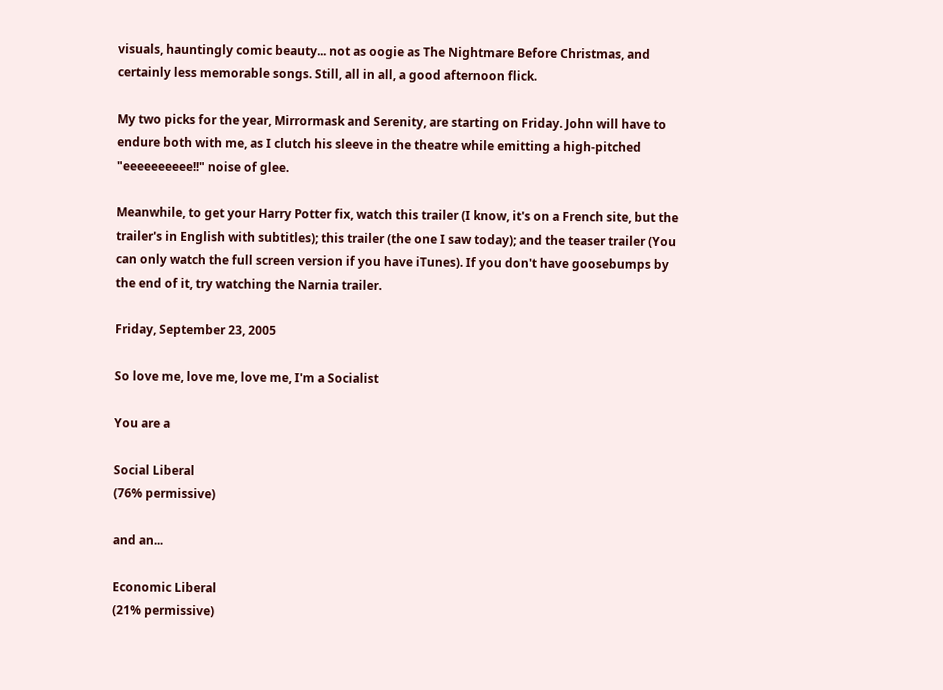visuals, hauntingly comic beauty... not as oogie as The Nightmare Before Christmas, and certainly less memorable songs. Still, all in all, a good afternoon flick.

My two picks for the year, Mirrormask and Serenity, are starting on Friday. John will have to endure both with me, as I clutch his sleeve in the theatre while emitting a high-pitched "eeeeeeeeee!!" noise of glee.

Meanwhile, to get your Harry Potter fix, watch this trailer (I know, it's on a French site, but the trailer's in English with subtitles); this trailer (the one I saw today); and the teaser trailer (You can only watch the full screen version if you have iTunes). If you don't have goosebumps by the end of it, try watching the Narnia trailer.

Friday, September 23, 2005

So love me, love me, love me, I'm a Socialist

You are a

Social Liberal
(76% permissive)

and an...

Economic Liberal
(21% permissive)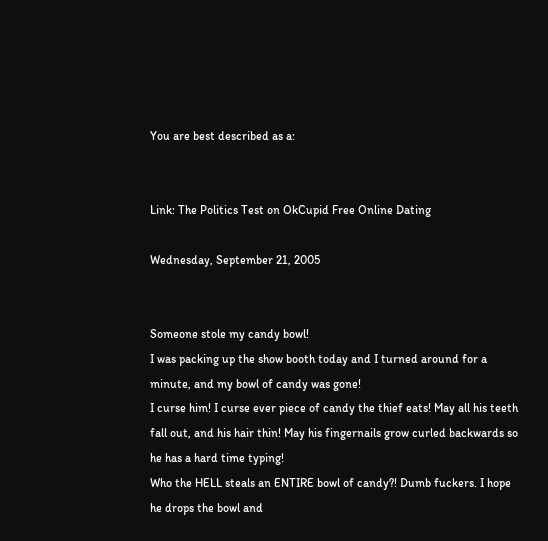You are best described as a:


Link: The Politics Test on OkCupid Free Online Dating

Wednesday, September 21, 2005


Someone stole my candy bowl!
I was packing up the show booth today and I turned around for a minute, and my bowl of candy was gone!
I curse him! I curse ever piece of candy the thief eats! May all his teeth fall out, and his hair thin! May his fingernails grow curled backwards so he has a hard time typing!
Who the HELL steals an ENTIRE bowl of candy?! Dumb fuckers. I hope he drops the bowl and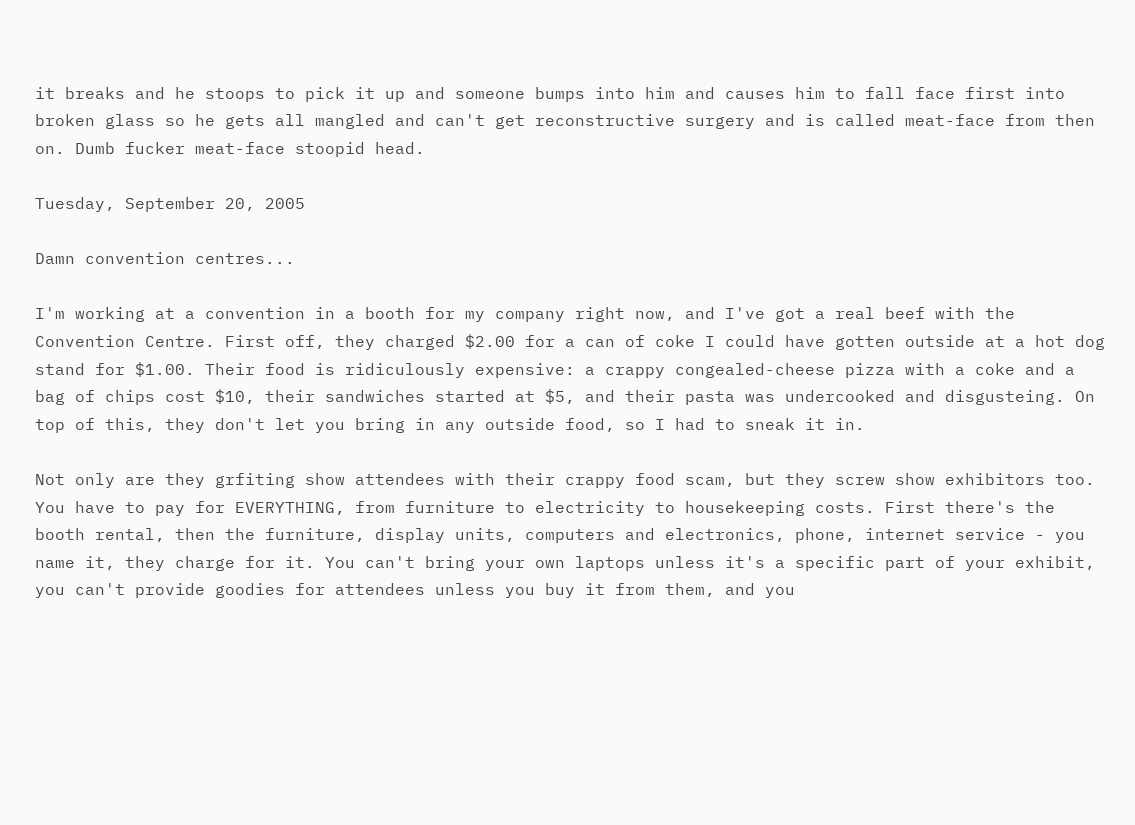it breaks and he stoops to pick it up and someone bumps into him and causes him to fall face first into broken glass so he gets all mangled and can't get reconstructive surgery and is called meat-face from then on. Dumb fucker meat-face stoopid head.

Tuesday, September 20, 2005

Damn convention centres...

I'm working at a convention in a booth for my company right now, and I've got a real beef with the Convention Centre. First off, they charged $2.00 for a can of coke I could have gotten outside at a hot dog stand for $1.00. Their food is ridiculously expensive: a crappy congealed-cheese pizza with a coke and a bag of chips cost $10, their sandwiches started at $5, and their pasta was undercooked and disgusteing. On top of this, they don't let you bring in any outside food, so I had to sneak it in.

Not only are they grfiting show attendees with their crappy food scam, but they screw show exhibitors too. You have to pay for EVERYTHING, from furniture to electricity to housekeeping costs. First there's the booth rental, then the furniture, display units, computers and electronics, phone, internet service - you name it, they charge for it. You can't bring your own laptops unless it's a specific part of your exhibit, you can't provide goodies for attendees unless you buy it from them, and you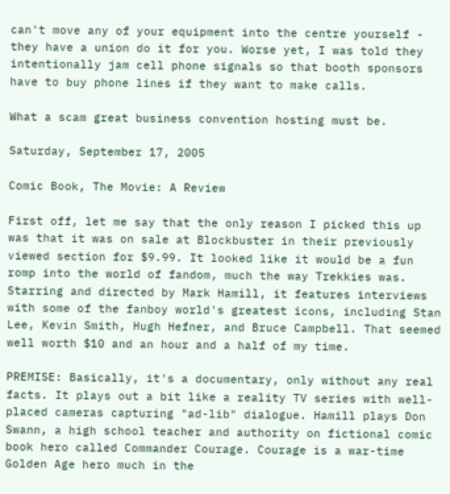can't move any of your equipment into the centre yourself - they have a union do it for you. Worse yet, I was told they intentionally jam cell phone signals so that booth sponsors have to buy phone lines if they want to make calls.

What a scam great business convention hosting must be.

Saturday, September 17, 2005

Comic Book, The Movie: A Review

First off, let me say that the only reason I picked this up was that it was on sale at Blockbuster in their previously viewed section for $9.99. It looked like it would be a fun romp into the world of fandom, much the way Trekkies was. Starring and directed by Mark Hamill, it features interviews with some of the fanboy world's greatest icons, including Stan Lee, Kevin Smith, Hugh Hefner, and Bruce Campbell. That seemed well worth $10 and an hour and a half of my time.

PREMISE: Basically, it's a documentary, only without any real facts. It plays out a bit like a reality TV series with well-placed cameras capturing "ad-lib" dialogue. Hamill plays Don Swann, a high school teacher and authority on fictional comic book hero called Commander Courage. Courage is a war-time Golden Age hero much in the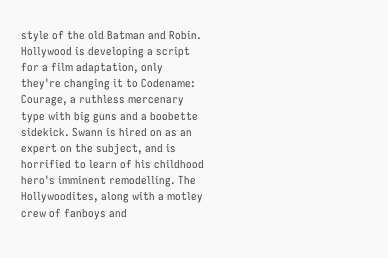style of the old Batman and Robin. Hollywood is developing a script for a film adaptation, only they're changing it to Codename: Courage, a ruthless mercenary type with big guns and a boobette sidekick. Swann is hired on as an expert on the subject, and is horrified to learn of his childhood hero's imminent remodelling. The Hollywoodites, along with a motley crew of fanboys and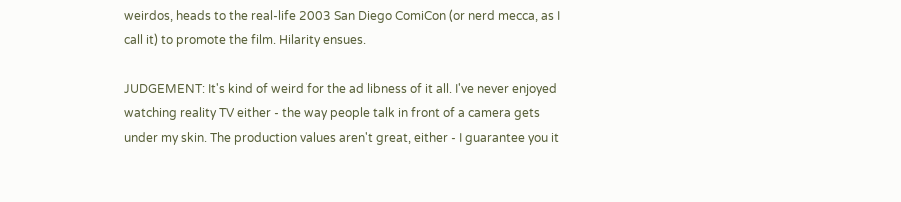weirdos, heads to the real-life 2003 San Diego ComiCon (or nerd mecca, as I call it) to promote the film. Hilarity ensues.

JUDGEMENT: It's kind of weird for the ad libness of it all. I've never enjoyed watching reality TV either - the way people talk in front of a camera gets under my skin. The production values aren't great, either - I guarantee you it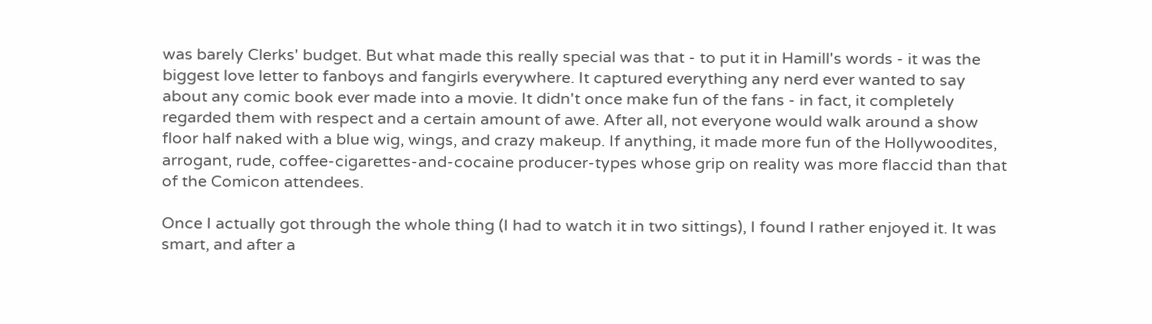was barely Clerks' budget. But what made this really special was that - to put it in Hamill's words - it was the biggest love letter to fanboys and fangirls everywhere. It captured everything any nerd ever wanted to say about any comic book ever made into a movie. It didn't once make fun of the fans - in fact, it completely regarded them with respect and a certain amount of awe. After all, not everyone would walk around a show floor half naked with a blue wig, wings, and crazy makeup. If anything, it made more fun of the Hollywoodites, arrogant, rude, coffee-cigarettes-and-cocaine producer-types whose grip on reality was more flaccid than that of the Comicon attendees.

Once I actually got through the whole thing (I had to watch it in two sittings), I found I rather enjoyed it. It was smart, and after a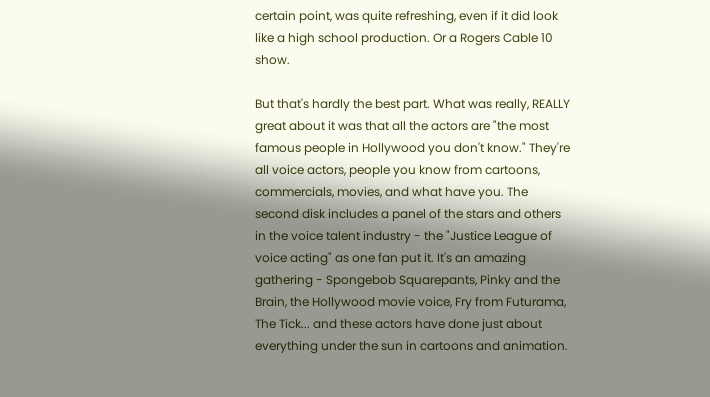certain point, was quite refreshing, even if it did look like a high school production. Or a Rogers Cable 10 show.

But that's hardly the best part. What was really, REALLY great about it was that all the actors are "the most famous people in Hollywood you don't know." They're all voice actors, people you know from cartoons, commercials, movies, and what have you. The second disk includes a panel of the stars and others in the voice talent industry - the "Justice League of voice acting" as one fan put it. It's an amazing gathering - Spongebob Squarepants, Pinky and the Brain, the Hollywood movie voice, Fry from Futurama, The Tick... and these actors have done just about everything under the sun in cartoons and animation.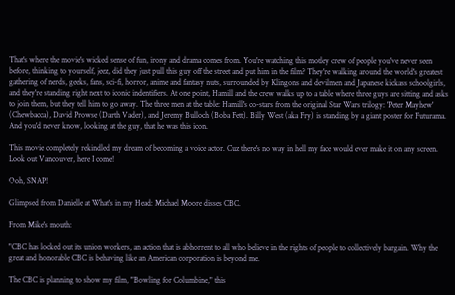That's where the movie's wicked sense of fun, irony and drama comes from. You're watching this motley crew of people you've never seen before, thinking to yourself, jeez, did they just pull this guy off the street and put him in the film? They're walking around the world's greatest gathering of nerds, geeks, fans, sci-fi, horror, anime and fantasy nuts, surrounded by Klingons and devilmen and Japanese kickass schoolgirls, and they're standing right next to iconic indentifiers. At one point, Hamill and the crew walks up to a table where three guys are sitting and asks to join them, but they tell him to go away. The three men at the table: Hamill's co-stars from the original Star Wars trilogy: 'Peter Mayhew' (Chewbacca), David Prowse (Darth Vader), and Jeremy Bulloch (Boba Fett). Billy West (aka Fry) is standing by a giant poster for Futurama. And you'd never know, looking at the guy, that he was this icon.

This movie completely rekindled my dream of becoming a voice actor. Cuz there's no way in hell my face would ever make it on any screen.
Look out Vancouver, here I come!

Ooh, SNAP!

Glimpsed from Danielle at What's in my Head: Michael Moore disses CBC.

From Mike's mouth:

"CBC has locked out its union workers, an action that is abhorrent to all who believe in the rights of people to collectively bargain. Why the great and honorable CBC is behaving like an American corporation is beyond me.

The CBC is planning to show my film, "Bowling for Columbine," this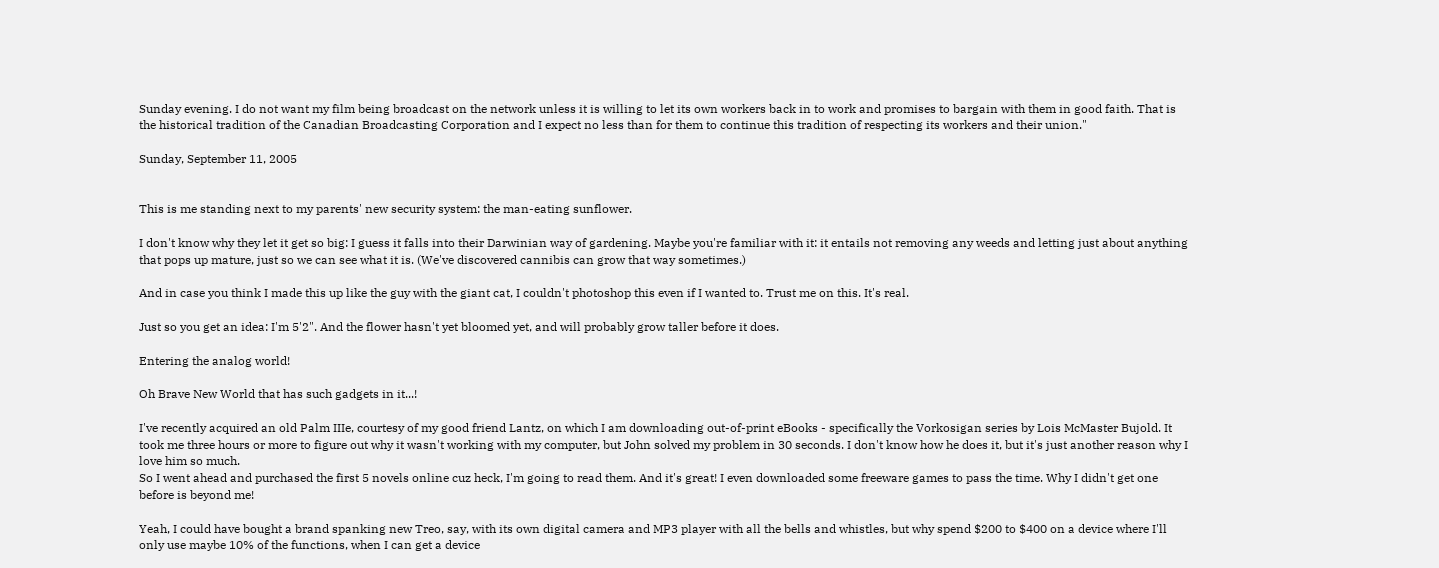Sunday evening. I do not want my film being broadcast on the network unless it is willing to let its own workers back in to work and promises to bargain with them in good faith. That is the historical tradition of the Canadian Broadcasting Corporation and I expect no less than for them to continue this tradition of respecting its workers and their union."

Sunday, September 11, 2005


This is me standing next to my parents' new security system: the man-eating sunflower.

I don't know why they let it get so big: I guess it falls into their Darwinian way of gardening. Maybe you're familiar with it: it entails not removing any weeds and letting just about anything that pops up mature, just so we can see what it is. (We've discovered cannibis can grow that way sometimes.)

And in case you think I made this up like the guy with the giant cat, I couldn't photoshop this even if I wanted to. Trust me on this. It's real.

Just so you get an idea: I'm 5'2". And the flower hasn't yet bloomed yet, and will probably grow taller before it does.

Entering the analog world!

Oh Brave New World that has such gadgets in it...!

I've recently acquired an old Palm IIIe, courtesy of my good friend Lantz, on which I am downloading out-of-print eBooks - specifically the Vorkosigan series by Lois McMaster Bujold. It took me three hours or more to figure out why it wasn't working with my computer, but John solved my problem in 30 seconds. I don't know how he does it, but it's just another reason why I love him so much.
So I went ahead and purchased the first 5 novels online cuz heck, I'm going to read them. And it's great! I even downloaded some freeware games to pass the time. Why I didn't get one before is beyond me!

Yeah, I could have bought a brand spanking new Treo, say, with its own digital camera and MP3 player with all the bells and whistles, but why spend $200 to $400 on a device where I'll only use maybe 10% of the functions, when I can get a device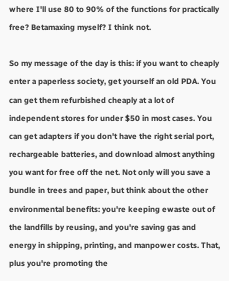where I'll use 80 to 90% of the functions for practically free? Betamaxing myself? I think not.

So my message of the day is this: if you want to cheaply enter a paperless society, get yourself an old PDA. You can get them refurbished cheaply at a lot of independent stores for under $50 in most cases. You can get adapters if you don't have the right serial port, rechargeable batteries, and download almost anything you want for free off the net. Not only will you save a bundle in trees and paper, but think about the other environmental benefits: you're keeping ewaste out of the landfills by reusing, and you're saving gas and energy in shipping, printing, and manpower costs. That, plus you're promoting the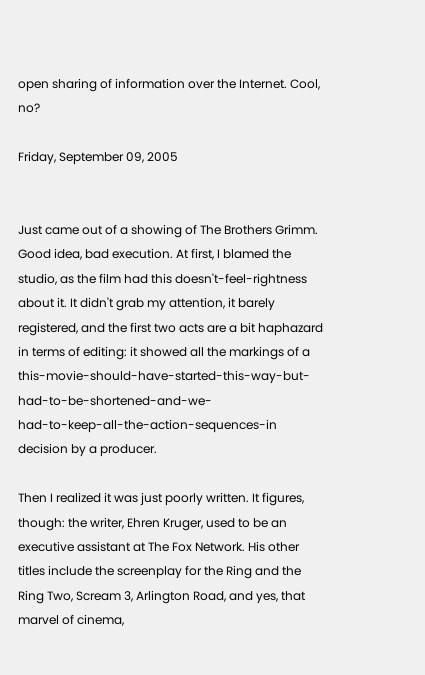open sharing of information over the Internet. Cool, no?

Friday, September 09, 2005


Just came out of a showing of The Brothers Grimm. Good idea, bad execution. At first, I blamed the studio, as the film had this doesn't-feel-rightness about it. It didn't grab my attention, it barely registered, and the first two acts are a bit haphazard in terms of editing: it showed all the markings of a this-movie-should-have-started-this-way-but-had-to-be-shortened-and-we-
had-to-keep-all-the-action-sequences-in decision by a producer.

Then I realized it was just poorly written. It figures, though: the writer, Ehren Kruger, used to be an executive assistant at The Fox Network. His other titles include the screenplay for the Ring and the Ring Two, Scream 3, Arlington Road, and yes, that marvel of cinema,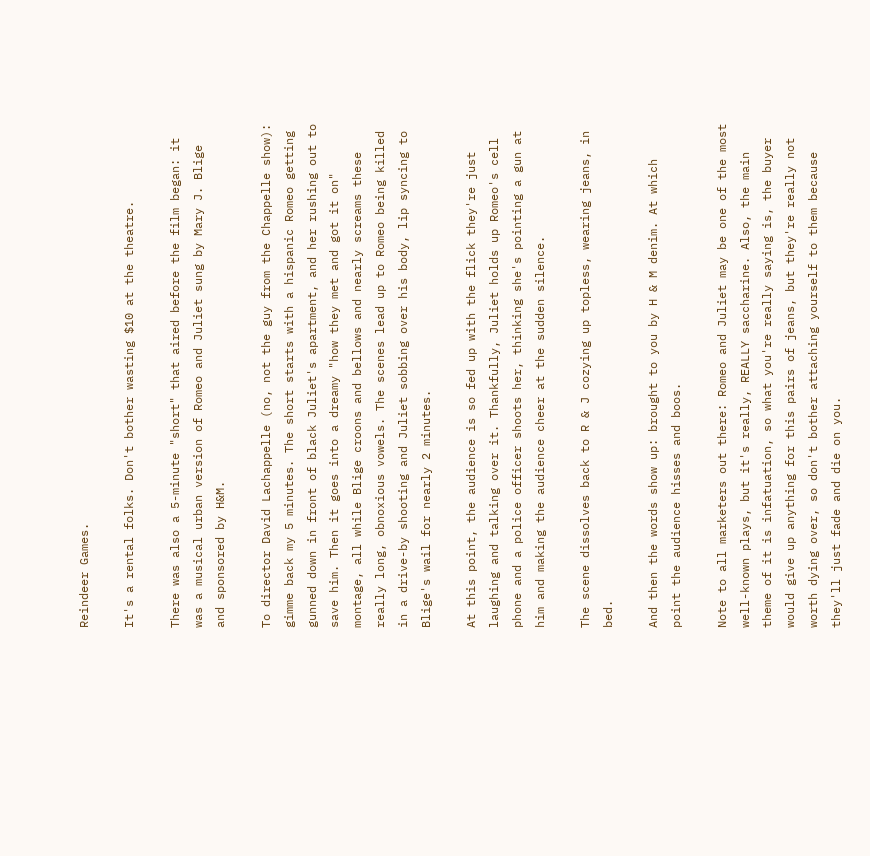Reindeer Games.

It's a rental folks. Don't bother wasting $10 at the theatre.

There was also a 5-minute "short" that aired before the film began: it was a musical urban version of Romeo and Juliet sung by Mary J. Blige and sponsored by H&M.

To director David Lachappelle (no, not the guy from the Chappelle show): gimme back my 5 minutes. The short starts with a hispanic Romeo getting gunned down in front of black Juliet's apartment, and her rushing out to save him. Then it goes into a dreamy "how they met and got it on" montage, all while Blige croons and bellows and nearly screams these really long, obnoxious vowels. The scenes lead up to Romeo being killed in a drive-by shooting and Juliet sobbing over his body, lip syncing to Blige's wail for nearly 2 minutes.

At this point, the audience is so fed up with the flick they're just laughing and talking over it. Thankfully, Juliet holds up Romeo's cell phone and a police officer shoots her, thinking she's pointing a gun at him and making the audience cheer at the sudden silence.

The scene dissolves back to R & J cozying up topless, wearing jeans, in bed.

And then the words show up: brought to you by H & M denim. At which point the audience hisses and boos.

Note to all marketers out there: Romeo and Juliet may be one of the most well-known plays, but it's really, REALLY saccharine. Also, the main theme of it is infatuation, so what you're really saying is, the buyer would give up anything for this pairs of jeans, but they're really not worth dying over, so don't bother attaching yourself to them because they'll just fade and die on you.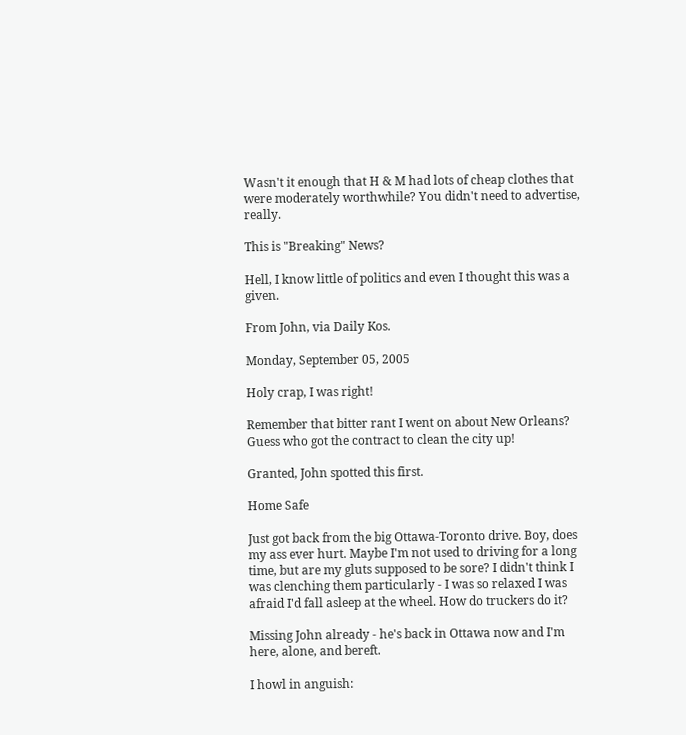Wasn't it enough that H & M had lots of cheap clothes that were moderately worthwhile? You didn't need to advertise, really.

This is "Breaking" News?

Hell, I know little of politics and even I thought this was a given.

From John, via Daily Kos.

Monday, September 05, 2005

Holy crap, I was right!

Remember that bitter rant I went on about New Orleans?
Guess who got the contract to clean the city up!

Granted, John spotted this first.

Home Safe

Just got back from the big Ottawa-Toronto drive. Boy, does my ass ever hurt. Maybe I'm not used to driving for a long time, but are my gluts supposed to be sore? I didn't think I was clenching them particularly - I was so relaxed I was afraid I'd fall asleep at the wheel. How do truckers do it?

Missing John already - he's back in Ottawa now and I'm here, alone, and bereft.

I howl in anguish: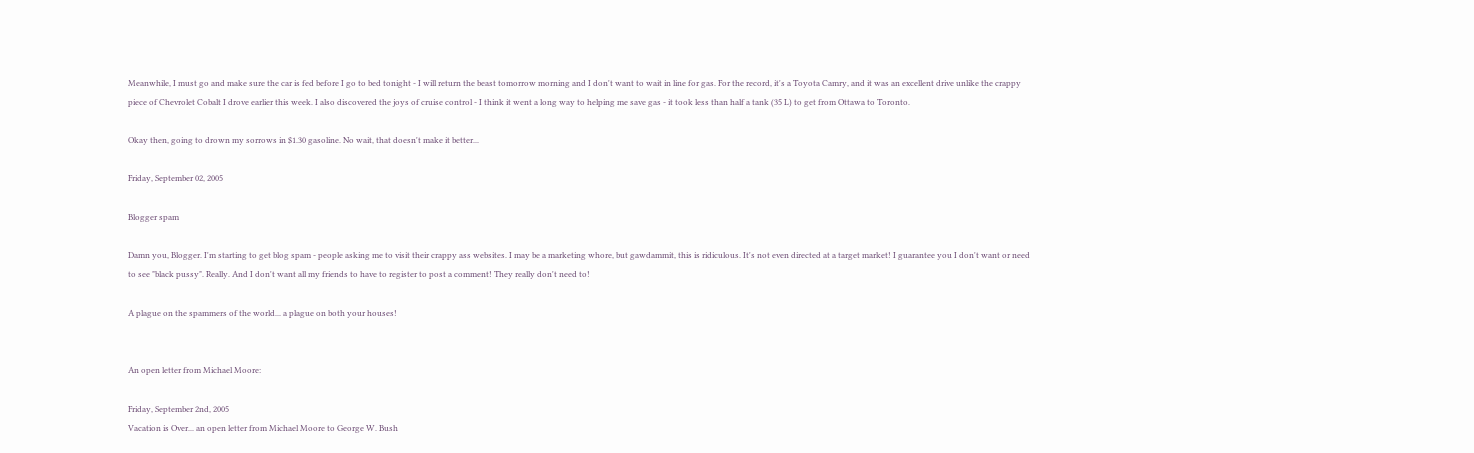Meanwhile, I must go and make sure the car is fed before I go to bed tonight - I will return the beast tomorrow morning and I don't want to wait in line for gas. For the record, it's a Toyota Camry, and it was an excellent drive unlike the crappy piece of Chevrolet Cobalt I drove earlier this week. I also discovered the joys of cruise control - I think it went a long way to helping me save gas - it took less than half a tank (35 L) to get from Ottawa to Toronto.

Okay then, going to drown my sorrows in $1.30 gasoline. No wait, that doesn't make it better...

Friday, September 02, 2005

Blogger spam

Damn you, Blogger. I'm starting to get blog spam - people asking me to visit their crappy ass websites. I may be a marketing whore, but gawdammit, this is ridiculous. It's not even directed at a target market! I guarantee you I don't want or need to see "black pussy". Really. And I don't want all my friends to have to register to post a comment! They really don't need to!

A plague on the spammers of the world... a plague on both your houses!


An open letter from Michael Moore:

Friday, September 2nd, 2005
Vacation is Over... an open letter from Michael Moore to George W. Bush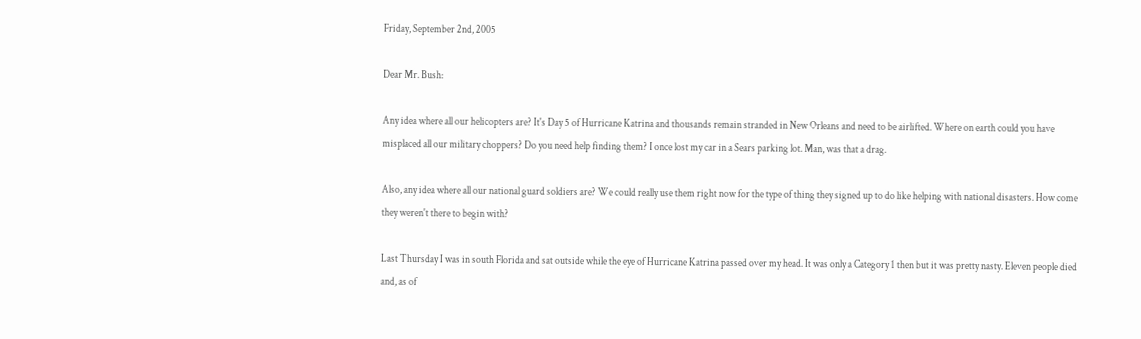Friday, September 2nd, 2005

Dear Mr. Bush:

Any idea where all our helicopters are? It's Day 5 of Hurricane Katrina and thousands remain stranded in New Orleans and need to be airlifted. Where on earth could you have misplaced all our military choppers? Do you need help finding them? I once lost my car in a Sears parking lot. Man, was that a drag.

Also, any idea where all our national guard soldiers are? We could really use them right now for the type of thing they signed up to do like helping with national disasters. How come they weren't there to begin with?

Last Thursday I was in south Florida and sat outside while the eye of Hurricane Katrina passed over my head. It was only a Category 1 then but it was pretty nasty. Eleven people died and, as of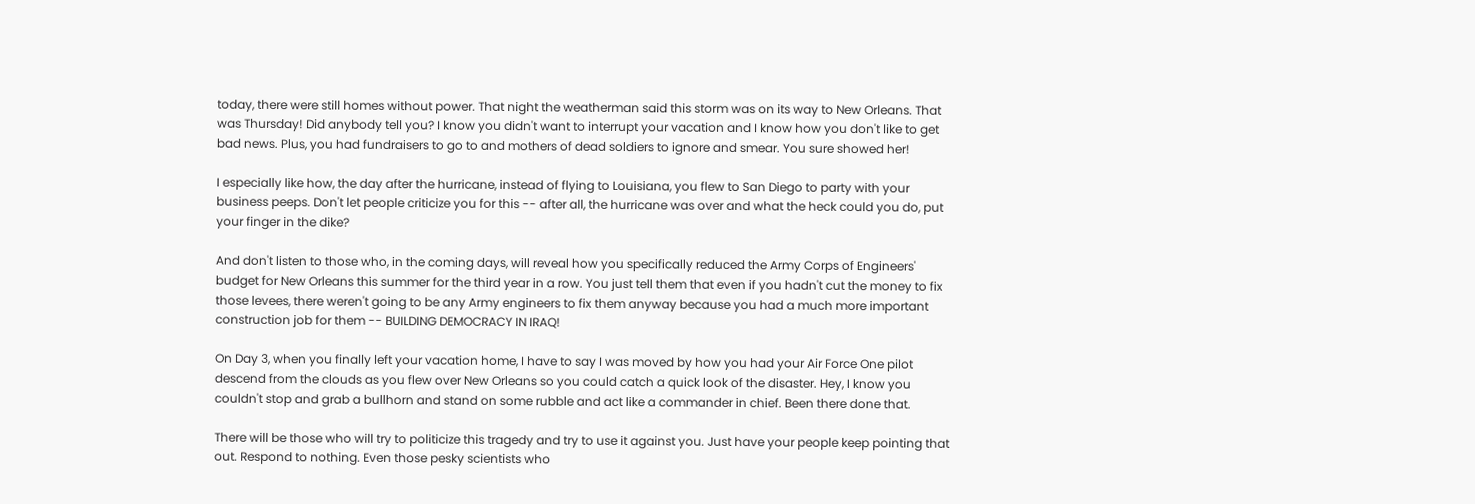today, there were still homes without power. That night the weatherman said this storm was on its way to New Orleans. That was Thursday! Did anybody tell you? I know you didn't want to interrupt your vacation and I know how you don't like to get bad news. Plus, you had fundraisers to go to and mothers of dead soldiers to ignore and smear. You sure showed her!

I especially like how, the day after the hurricane, instead of flying to Louisiana, you flew to San Diego to party with your business peeps. Don't let people criticize you for this -- after all, the hurricane was over and what the heck could you do, put your finger in the dike?

And don't listen to those who, in the coming days, will reveal how you specifically reduced the Army Corps of Engineers' budget for New Orleans this summer for the third year in a row. You just tell them that even if you hadn't cut the money to fix those levees, there weren't going to be any Army engineers to fix them anyway because you had a much more important construction job for them -- BUILDING DEMOCRACY IN IRAQ!

On Day 3, when you finally left your vacation home, I have to say I was moved by how you had your Air Force One pilot descend from the clouds as you flew over New Orleans so you could catch a quick look of the disaster. Hey, I know you couldn't stop and grab a bullhorn and stand on some rubble and act like a commander in chief. Been there done that.

There will be those who will try to politicize this tragedy and try to use it against you. Just have your people keep pointing that out. Respond to nothing. Even those pesky scientists who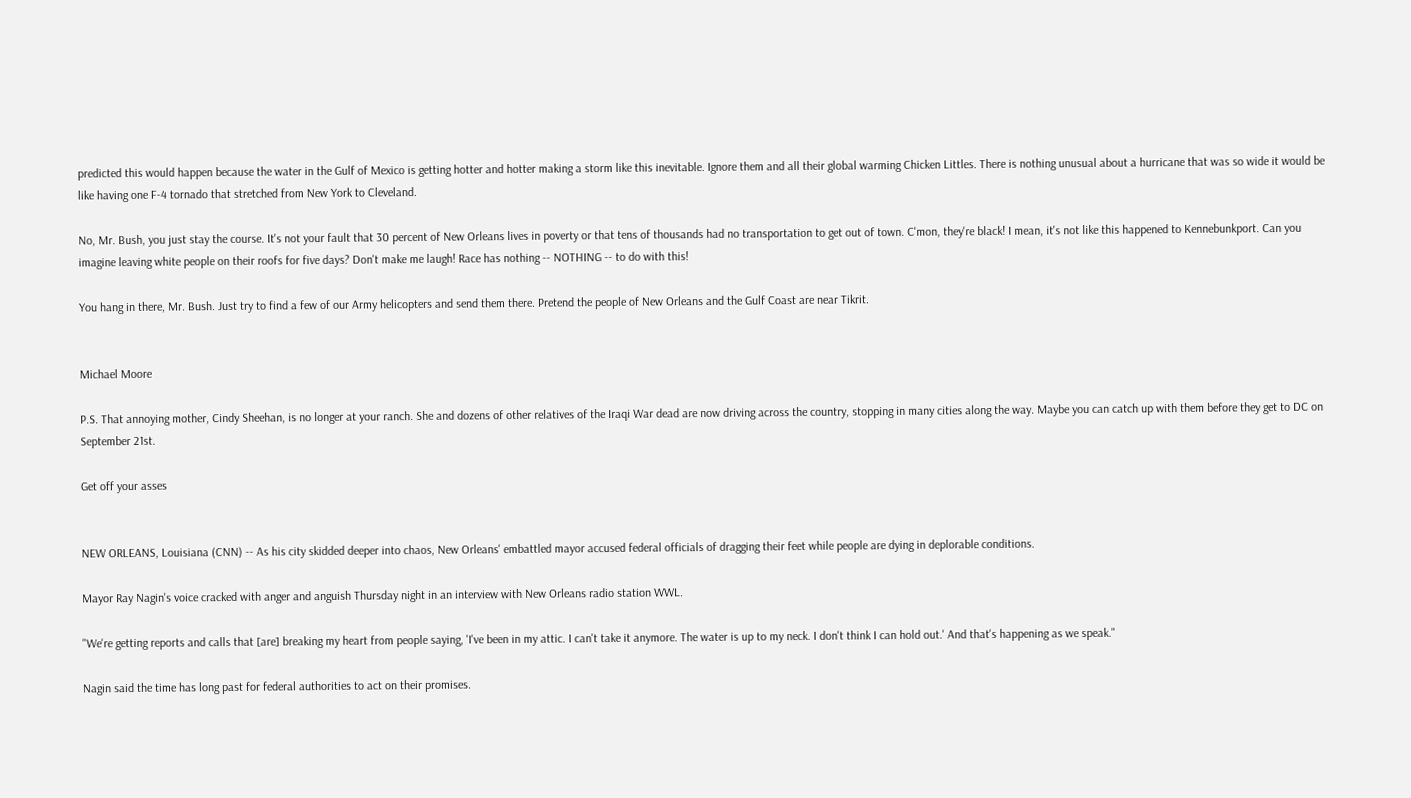predicted this would happen because the water in the Gulf of Mexico is getting hotter and hotter making a storm like this inevitable. Ignore them and all their global warming Chicken Littles. There is nothing unusual about a hurricane that was so wide it would be like having one F-4 tornado that stretched from New York to Cleveland.

No, Mr. Bush, you just stay the course. It's not your fault that 30 percent of New Orleans lives in poverty or that tens of thousands had no transportation to get out of town. C'mon, they're black! I mean, it's not like this happened to Kennebunkport. Can you imagine leaving white people on their roofs for five days? Don't make me laugh! Race has nothing -- NOTHING -- to do with this!

You hang in there, Mr. Bush. Just try to find a few of our Army helicopters and send them there. Pretend the people of New Orleans and the Gulf Coast are near Tikrit.


Michael Moore

P.S. That annoying mother, Cindy Sheehan, is no longer at your ranch. She and dozens of other relatives of the Iraqi War dead are now driving across the country, stopping in many cities along the way. Maybe you can catch up with them before they get to DC on September 21st.

Get off your asses


NEW ORLEANS, Louisiana (CNN) -- As his city skidded deeper into chaos, New Orleans' embattled mayor accused federal officials of dragging their feet while people are dying in deplorable conditions.

Mayor Ray Nagin's voice cracked with anger and anguish Thursday night in an interview with New Orleans radio station WWL.

"We're getting reports and calls that [are] breaking my heart from people saying, 'I've been in my attic. I can't take it anymore. The water is up to my neck. I don't think I can hold out.' And that's happening as we speak."

Nagin said the time has long past for federal authorities to act on their promises.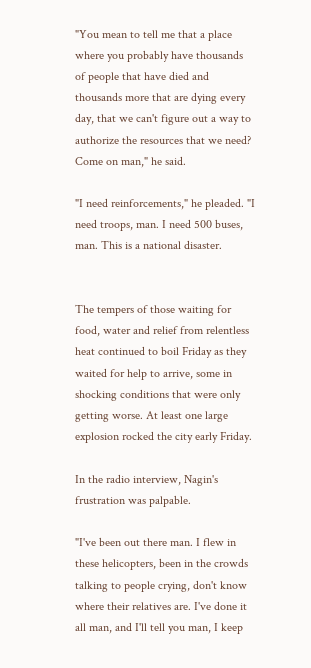"You mean to tell me that a place where you probably have thousands of people that have died and thousands more that are dying every day, that we can't figure out a way to authorize the resources that we need? Come on man," he said.

"I need reinforcements," he pleaded. "I need troops, man. I need 500 buses, man. This is a national disaster.


The tempers of those waiting for food, water and relief from relentless heat continued to boil Friday as they waited for help to arrive, some in shocking conditions that were only getting worse. At least one large explosion rocked the city early Friday.

In the radio interview, Nagin's frustration was palpable.

"I've been out there man. I flew in these helicopters, been in the crowds talking to people crying, don't know where their relatives are. I've done it all man, and I'll tell you man, I keep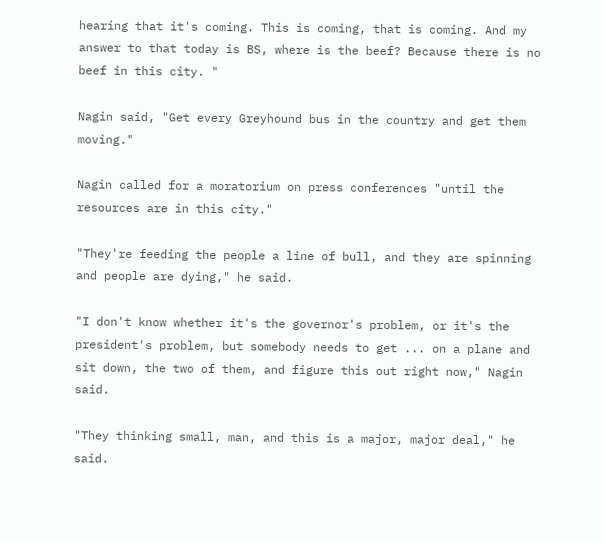hearing that it's coming. This is coming, that is coming. And my answer to that today is BS, where is the beef? Because there is no beef in this city. "

Nagin said, "Get every Greyhound bus in the country and get them moving."

Nagin called for a moratorium on press conferences "until the resources are in this city."

"They're feeding the people a line of bull, and they are spinning and people are dying," he said.

"I don't know whether it's the governor's problem, or it's the president's problem, but somebody needs to get ... on a plane and sit down, the two of them, and figure this out right now," Nagin said.

"They thinking small, man, and this is a major, major deal," he said.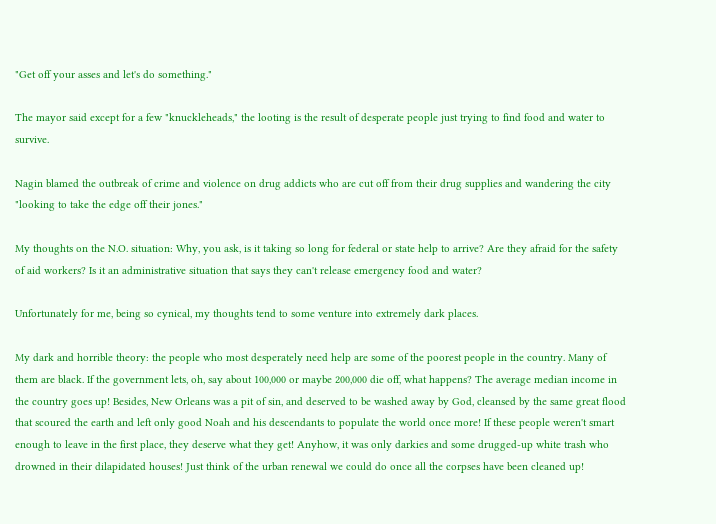"Get off your asses and let's do something."

The mayor said except for a few "knuckleheads," the looting is the result of desperate people just trying to find food and water to survive.

Nagin blamed the outbreak of crime and violence on drug addicts who are cut off from their drug supplies and wandering the city "looking to take the edge off their jones."

My thoughts on the N.O. situation: Why, you ask, is it taking so long for federal or state help to arrive? Are they afraid for the safety of aid workers? Is it an administrative situation that says they can't release emergency food and water?

Unfortunately for me, being so cynical, my thoughts tend to some venture into extremely dark places.

My dark and horrible theory: the people who most desperately need help are some of the poorest people in the country. Many of them are black. If the government lets, oh, say about 100,000 or maybe 200,000 die off, what happens? The average median income in the country goes up! Besides, New Orleans was a pit of sin, and deserved to be washed away by God, cleansed by the same great flood that scoured the earth and left only good Noah and his descendants to populate the world once more! If these people weren't smart enough to leave in the first place, they deserve what they get! Anyhow, it was only darkies and some drugged-up white trash who drowned in their dilapidated houses! Just think of the urban renewal we could do once all the corpses have been cleaned up!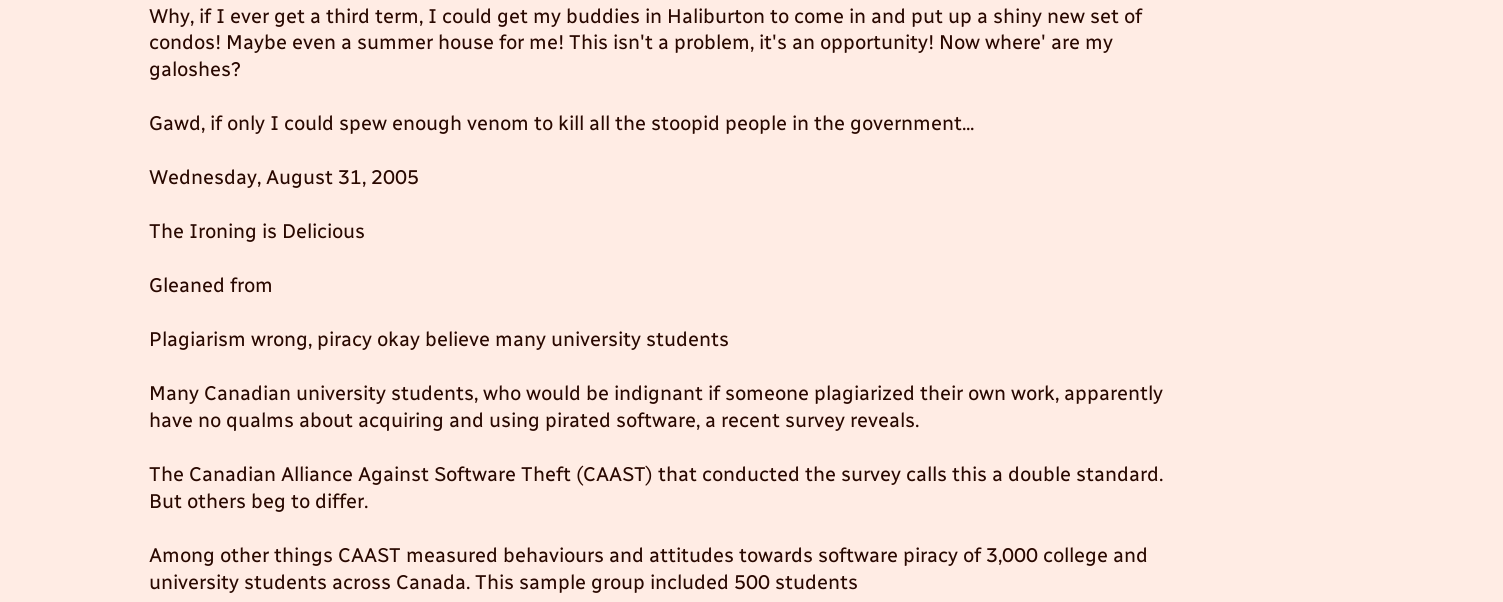Why, if I ever get a third term, I could get my buddies in Haliburton to come in and put up a shiny new set of condos! Maybe even a summer house for me! This isn't a problem, it's an opportunity! Now where' are my galoshes?

Gawd, if only I could spew enough venom to kill all the stoopid people in the government...

Wednesday, August 31, 2005

The Ironing is Delicious

Gleaned from

Plagiarism wrong, piracy okay believe many university students

Many Canadian university students, who would be indignant if someone plagiarized their own work, apparently have no qualms about acquiring and using pirated software, a recent survey reveals.

The Canadian Alliance Against Software Theft (CAAST) that conducted the survey calls this a double standard. But others beg to differ.

Among other things CAAST measured behaviours and attitudes towards software piracy of 3,000 college and university students across Canada. This sample group included 500 students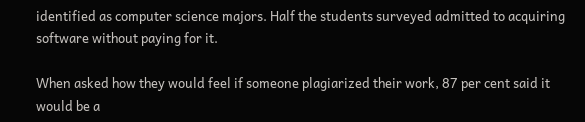identified as computer science majors. Half the students surveyed admitted to acquiring software without paying for it.

When asked how they would feel if someone plagiarized their work, 87 per cent said it would be a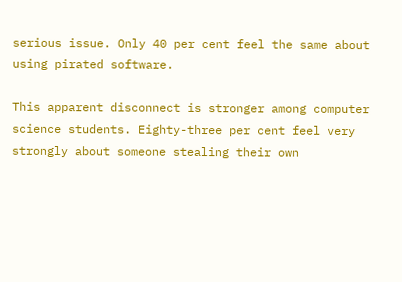serious issue. Only 40 per cent feel the same about using pirated software.

This apparent disconnect is stronger among computer science students. Eighty-three per cent feel very strongly about someone stealing their own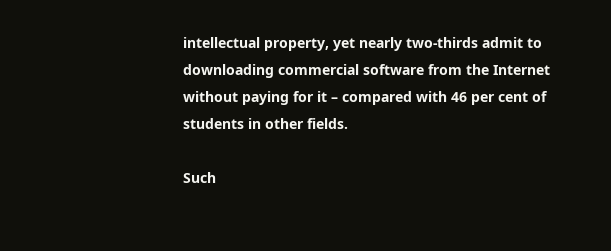intellectual property, yet nearly two-thirds admit to downloading commercial software from the Internet without paying for it – compared with 46 per cent of students in other fields.

Such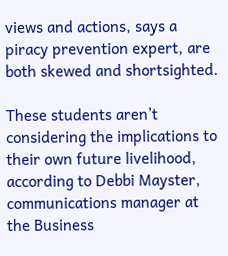views and actions, says a piracy prevention expert, are both skewed and shortsighted.

These students aren’t considering the implications to their own future livelihood, according to Debbi Mayster, communications manager at the Business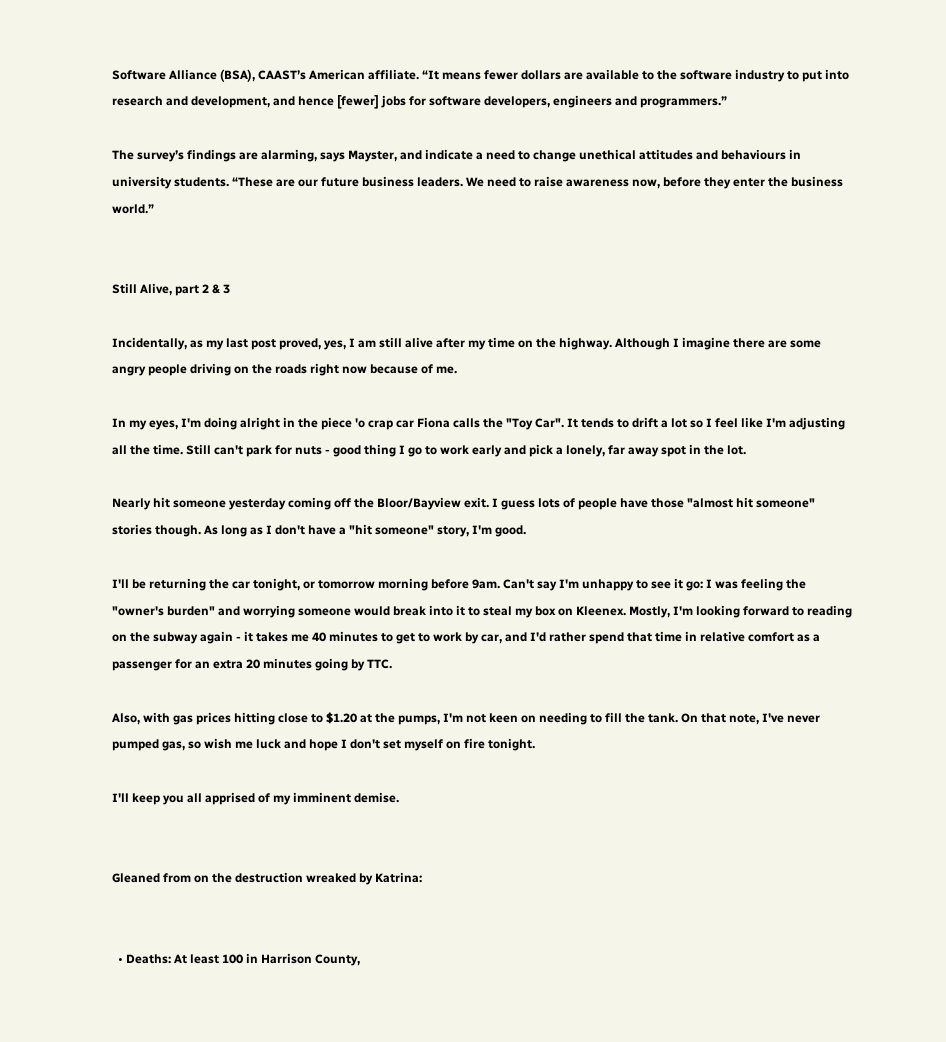Software Alliance (BSA), CAAST’s American affiliate. “It means fewer dollars are available to the software industry to put into research and development, and hence [fewer] jobs for software developers, engineers and programmers.”

The survey’s findings are alarming, says Mayster, and indicate a need to change unethical attitudes and behaviours in university students. “These are our future business leaders. We need to raise awareness now, before they enter the business world.”


Still Alive, part 2 & 3

Incidentally, as my last post proved, yes, I am still alive after my time on the highway. Although I imagine there are some angry people driving on the roads right now because of me.

In my eyes, I'm doing alright in the piece 'o crap car Fiona calls the "Toy Car". It tends to drift a lot so I feel like I'm adjusting all the time. Still can't park for nuts - good thing I go to work early and pick a lonely, far away spot in the lot.

Nearly hit someone yesterday coming off the Bloor/Bayview exit. I guess lots of people have those "almost hit someone" stories though. As long as I don't have a "hit someone" story, I'm good.

I'll be returning the car tonight, or tomorrow morning before 9am. Can't say I'm unhappy to see it go: I was feeling the "owner's burden" and worrying someone would break into it to steal my box on Kleenex. Mostly, I'm looking forward to reading on the subway again - it takes me 40 minutes to get to work by car, and I'd rather spend that time in relative comfort as a passenger for an extra 20 minutes going by TTC.

Also, with gas prices hitting close to $1.20 at the pumps, I'm not keen on needing to fill the tank. On that note, I've never pumped gas, so wish me luck and hope I don't set myself on fire tonight.

I'll keep you all apprised of my imminent demise.


Gleaned from on the destruction wreaked by Katrina:


  • Deaths: At least 100 in Harrison County,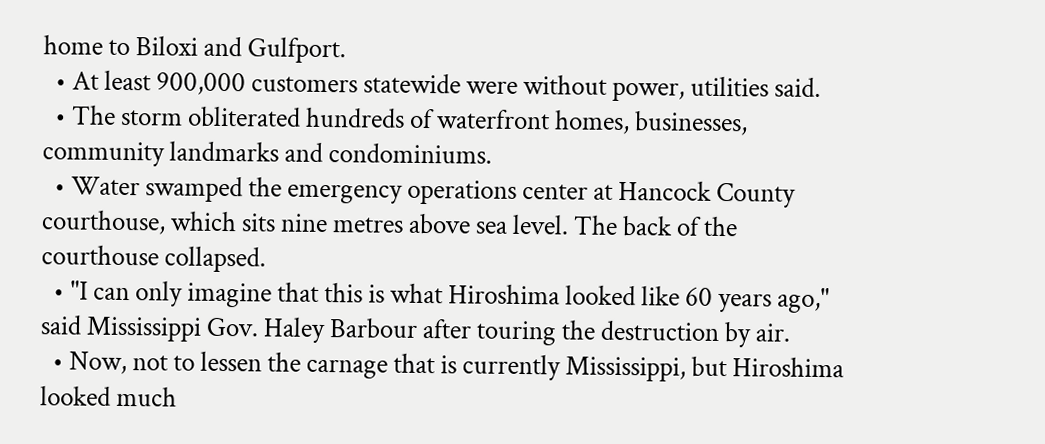home to Biloxi and Gulfport.
  • At least 900,000 customers statewide were without power, utilities said.
  • The storm obliterated hundreds of waterfront homes, businesses, community landmarks and condominiums.
  • Water swamped the emergency operations center at Hancock County courthouse, which sits nine metres above sea level. The back of the courthouse collapsed.
  • "I can only imagine that this is what Hiroshima looked like 60 years ago," said Mississippi Gov. Haley Barbour after touring the destruction by air.
  • Now, not to lessen the carnage that is currently Mississippi, but Hiroshima looked much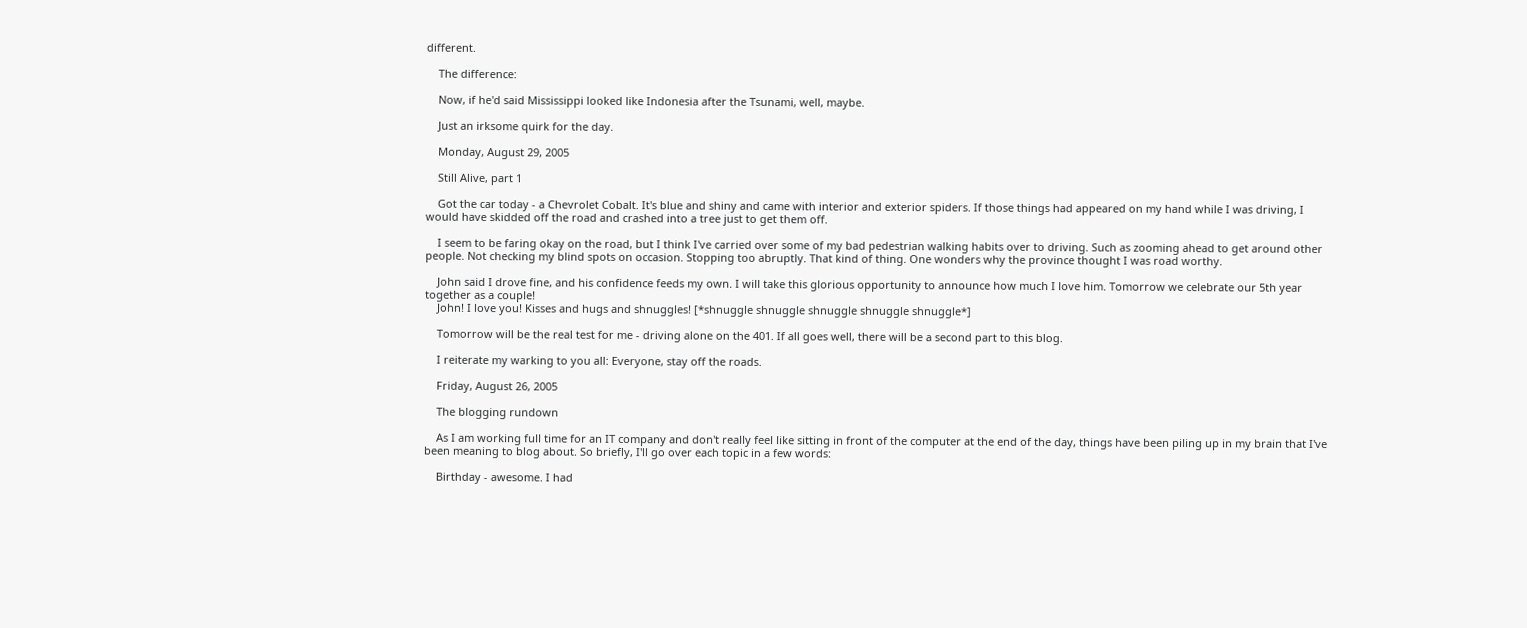different.

    The difference:

    Now, if he'd said Mississippi looked like Indonesia after the Tsunami, well, maybe.

    Just an irksome quirk for the day.

    Monday, August 29, 2005

    Still Alive, part 1

    Got the car today - a Chevrolet Cobalt. It's blue and shiny and came with interior and exterior spiders. If those things had appeared on my hand while I was driving, I would have skidded off the road and crashed into a tree just to get them off.

    I seem to be faring okay on the road, but I think I've carried over some of my bad pedestrian walking habits over to driving. Such as zooming ahead to get around other people. Not checking my blind spots on occasion. Stopping too abruptly. That kind of thing. One wonders why the province thought I was road worthy.

    John said I drove fine, and his confidence feeds my own. I will take this glorious opportunity to announce how much I love him. Tomorrow we celebrate our 5th year together as a couple!
    John! I love you! Kisses and hugs and shnuggles! [*shnuggle shnuggle shnuggle shnuggle shnuggle*]

    Tomorrow will be the real test for me - driving alone on the 401. If all goes well, there will be a second part to this blog.

    I reiterate my warking to you all: Everyone, stay off the roads.

    Friday, August 26, 2005

    The blogging rundown

    As I am working full time for an IT company and don't really feel like sitting in front of the computer at the end of the day, things have been piling up in my brain that I've been meaning to blog about. So briefly, I'll go over each topic in a few words:

    Birthday - awesome. I had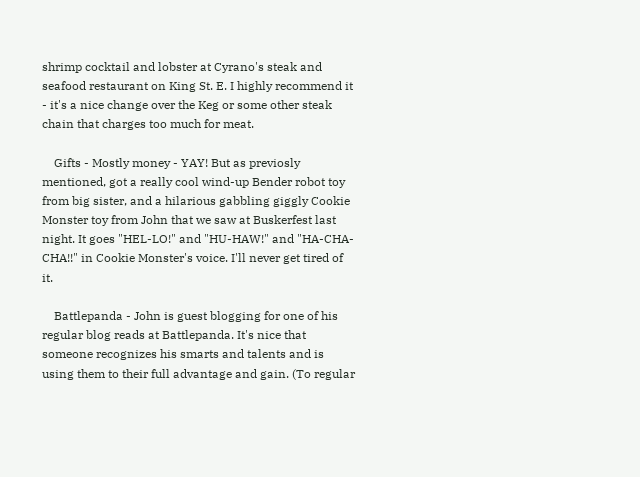shrimp cocktail and lobster at Cyrano's steak and seafood restaurant on King St. E. I highly recommend it - it's a nice change over the Keg or some other steak chain that charges too much for meat.

    Gifts - Mostly money - YAY! But as previosly mentioned, got a really cool wind-up Bender robot toy from big sister, and a hilarious gabbling giggly Cookie Monster toy from John that we saw at Buskerfest last night. It goes "HEL-LO!" and "HU-HAW!" and "HA-CHA-CHA!!" in Cookie Monster's voice. I'll never get tired of it.

    Battlepanda - John is guest blogging for one of his regular blog reads at Battlepanda. It's nice that someone recognizes his smarts and talents and is using them to their full advantage and gain. (To regular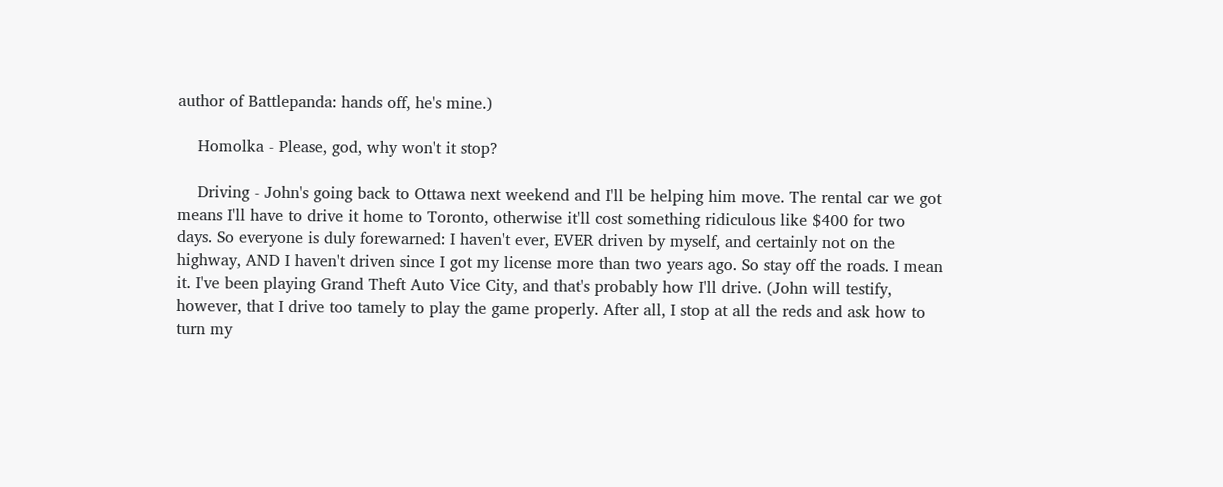author of Battlepanda: hands off, he's mine.)

    Homolka - Please, god, why won't it stop?

    Driving - John's going back to Ottawa next weekend and I'll be helping him move. The rental car we got means I'll have to drive it home to Toronto, otherwise it'll cost something ridiculous like $400 for two days. So everyone is duly forewarned: I haven't ever, EVER driven by myself, and certainly not on the highway, AND I haven't driven since I got my license more than two years ago. So stay off the roads. I mean it. I've been playing Grand Theft Auto Vice City, and that's probably how I'll drive. (John will testify, however, that I drive too tamely to play the game properly. After all, I stop at all the reds and ask how to turn my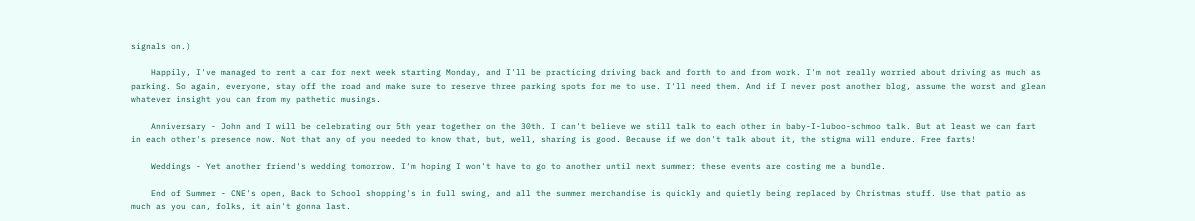signals on.)

    Happily, I've managed to rent a car for next week starting Monday, and I'll be practicing driving back and forth to and from work. I'm not really worried about driving as much as parking. So again, everyone, stay off the road and make sure to reserve three parking spots for me to use. I'll need them. And if I never post another blog, assume the worst and glean whatever insight you can from my pathetic musings.

    Anniversary - John and I will be celebrating our 5th year together on the 30th. I can't believe we still talk to each other in baby-I-luboo-schmoo talk. But at least we can fart in each other's presence now. Not that any of you needed to know that, but, well, sharing is good. Because if we don't talk about it, the stigma will endure. Free farts!

    Weddings - Yet another friend's wedding tomorrow. I'm hoping I won't have to go to another until next summer: these events are costing me a bundle.

    End of Summer - CNE's open, Back to School shopping's in full swing, and all the summer merchandise is quickly and quietly being replaced by Christmas stuff. Use that patio as much as you can, folks, it ain't gonna last.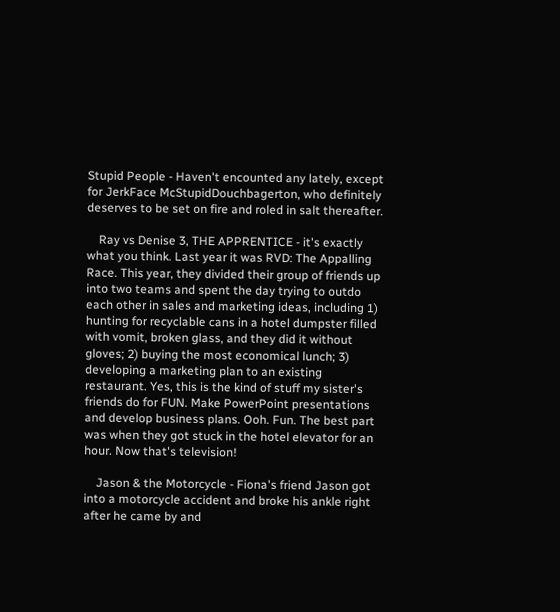Stupid People - Haven't encounted any lately, except for JerkFace McStupidDouchbagerton, who definitely deserves to be set on fire and roled in salt thereafter.

    Ray vs Denise 3, THE APPRENTICE - it's exactly what you think. Last year it was RVD: The Appalling Race. This year, they divided their group of friends up into two teams and spent the day trying to outdo each other in sales and marketing ideas, including 1) hunting for recyclable cans in a hotel dumpster filled with vomit, broken glass, and they did it without gloves; 2) buying the most economical lunch; 3) developing a marketing plan to an existing restaurant. Yes, this is the kind of stuff my sister's friends do for FUN. Make PowerPoint presentations and develop business plans. Ooh. Fun. The best part was when they got stuck in the hotel elevator for an hour. Now that's television!

    Jason & the Motorcycle - Fiona's friend Jason got into a motorcycle accident and broke his ankle right after he came by and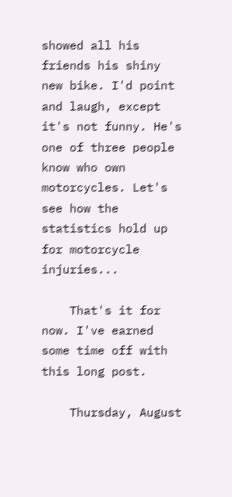showed all his friends his shiny new bike. I'd point and laugh, except it's not funny. He's one of three people know who own motorcycles. Let's see how the statistics hold up for motorcycle injuries...

    That's it for now. I've earned some time off with this long post.

    Thursday, August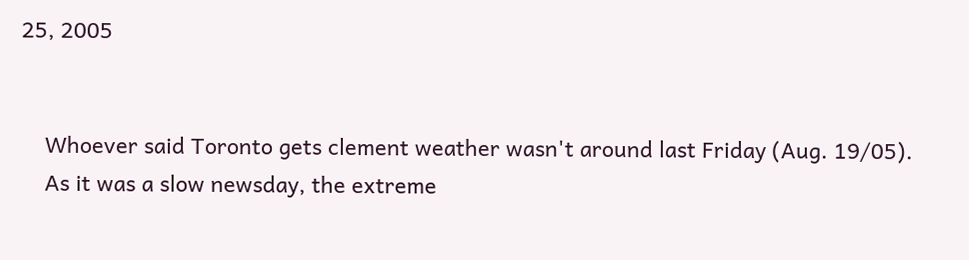25, 2005


    Whoever said Toronto gets clement weather wasn't around last Friday (Aug. 19/05).
    As it was a slow newsday, the extreme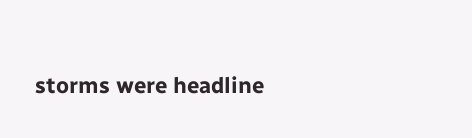storms were headline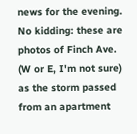news for the evening. No kidding: these are photos of Finch Ave. (W or E, I'm not sure) as the storm passed from an apartment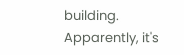building. Apparently, it's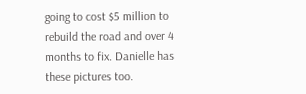going to cost $5 million to rebuild the road and over 4 months to fix. Danielle has these pictures too.